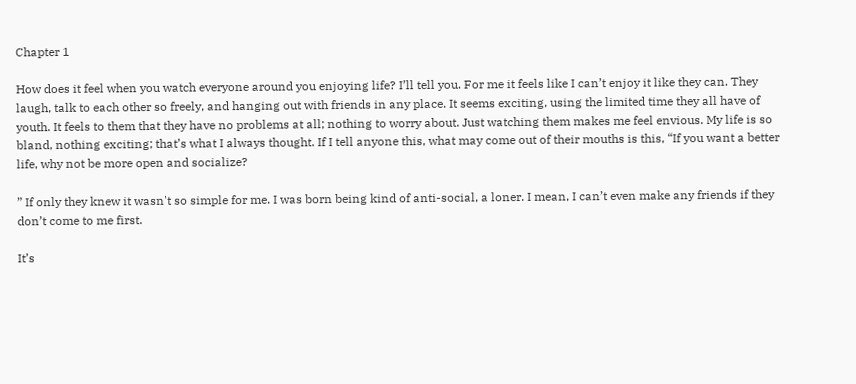Chapter 1

How does it feel when you watch everyone around you enjoying life? I’ll tell you. For me it feels like I can’t enjoy it like they can. They laugh, talk to each other so freely, and hanging out with friends in any place. It seems exciting, using the limited time they all have of youth. It feels to them that they have no problems at all; nothing to worry about. Just watching them makes me feel envious. My life is so bland, nothing exciting; that’s what I always thought. If I tell anyone this, what may come out of their mouths is this, “If you want a better life, why not be more open and socialize?

” If only they knew it wasn't so simple for me. I was born being kind of anti-social, a loner. I mean, I can’t even make any friends if they don’t come to me first.

It’s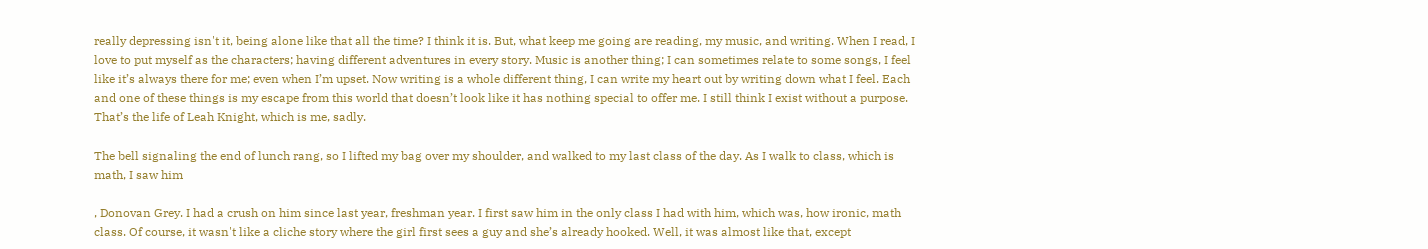really depressing isn't it, being alone like that all the time? I think it is. But, what keep me going are reading, my music, and writing. When I read, I love to put myself as the characters; having different adventures in every story. Music is another thing; I can sometimes relate to some songs, I feel like it’s always there for me; even when I’m upset. Now writing is a whole different thing, I can write my heart out by writing down what I feel. Each and one of these things is my escape from this world that doesn’t look like it has nothing special to offer me. I still think I exist without a purpose. That’s the life of Leah Knight, which is me, sadly.

The bell signaling the end of lunch rang, so I lifted my bag over my shoulder, and walked to my last class of the day. As I walk to class, which is math, I saw him

, Donovan Grey. I had a crush on him since last year, freshman year. I first saw him in the only class I had with him, which was, how ironic, math class. Of course, it wasn't like a cliche story where the girl first sees a guy and she’s already hooked. Well, it was almost like that, except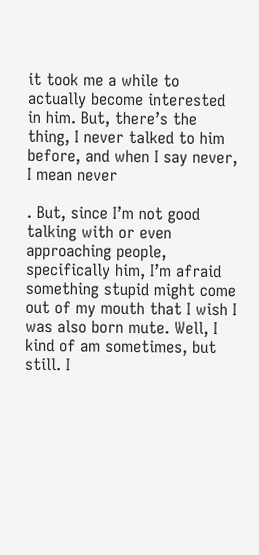it took me a while to actually become interested in him. But, there’s the thing, I never talked to him before, and when I say never, I mean never

. But, since I’m not good talking with or even approaching people, specifically him, I’m afraid something stupid might come out of my mouth that I wish I was also born mute. Well, I kind of am sometimes, but still. I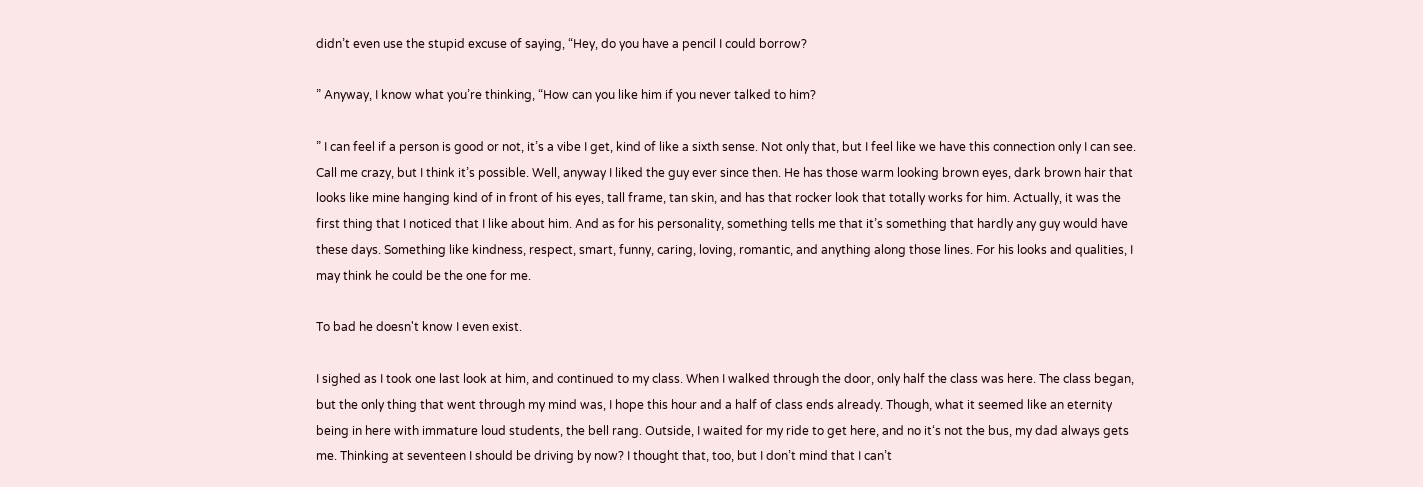didn’t even use the stupid excuse of saying, “Hey, do you have a pencil I could borrow?

” Anyway, I know what you’re thinking, “How can you like him if you never talked to him?

” I can feel if a person is good or not, it’s a vibe I get, kind of like a sixth sense. Not only that, but I feel like we have this connection only I can see. Call me crazy, but I think it’s possible. Well, anyway I liked the guy ever since then. He has those warm looking brown eyes, dark brown hair that looks like mine hanging kind of in front of his eyes, tall frame, tan skin, and has that rocker look that totally works for him. Actually, it was the first thing that I noticed that I like about him. And as for his personality, something tells me that it’s something that hardly any guy would have these days. Something like kindness, respect, smart, funny, caring, loving, romantic, and anything along those lines. For his looks and qualities, I may think he could be the one for me.

To bad he doesn't know I even exist.

I sighed as I took one last look at him, and continued to my class. When I walked through the door, only half the class was here. The class began, but the only thing that went through my mind was, I hope this hour and a half of class ends already. Though, what it seemed like an eternity being in here with immature loud students, the bell rang. Outside, I waited for my ride to get here, and no it‘s not the bus, my dad always gets me. Thinking at seventeen I should be driving by now? I thought that, too, but I don’t mind that I can’t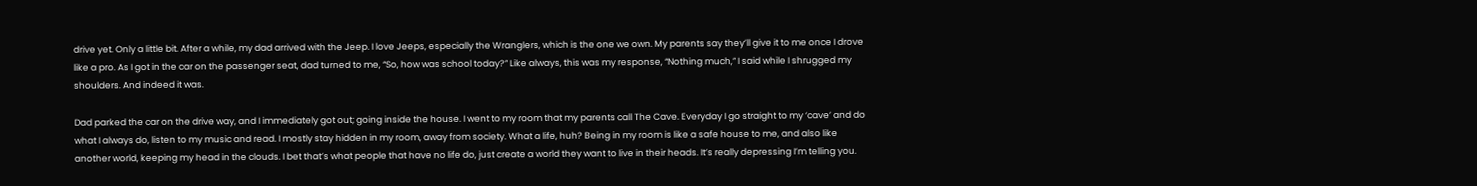drive yet. Only a little bit. After a while, my dad arrived with the Jeep. I love Jeeps, especially the Wranglers, which is the one we own. My parents say they’ll give it to me once I drove like a pro. As I got in the car on the passenger seat, dad turned to me, “So, how was school today?” Like always, this was my response, “Nothing much,” I said while I shrugged my shoulders. And indeed it was.

Dad parked the car on the drive way, and I immediately got out; going inside the house. I went to my room that my parents call The Cave. Everyday I go straight to my ‘cave’ and do what I always do, listen to my music and read. I mostly stay hidden in my room, away from society. What a life, huh? Being in my room is like a safe house to me, and also like another world, keeping my head in the clouds. I bet that’s what people that have no life do, just create a world they want to live in their heads. It’s really depressing I’m telling you.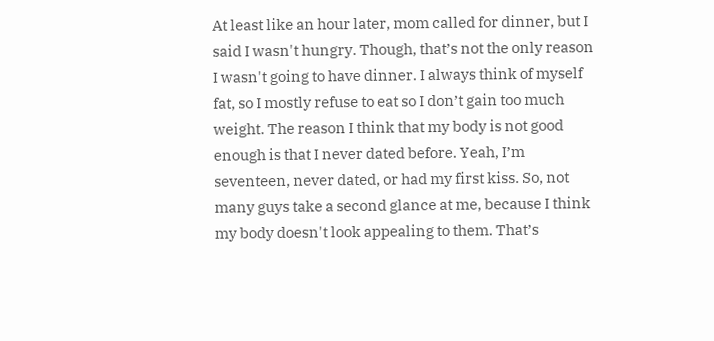At least like an hour later, mom called for dinner, but I said I wasn't hungry. Though, that’s not the only reason I wasn't going to have dinner. I always think of myself fat, so I mostly refuse to eat so I don’t gain too much weight. The reason I think that my body is not good enough is that I never dated before. Yeah, I’m seventeen, never dated, or had my first kiss. So, not many guys take a second glance at me, because I think my body doesn't look appealing to them. That’s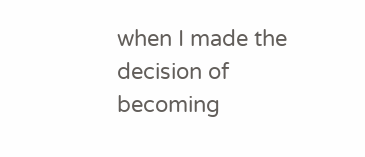when I made the decision of becoming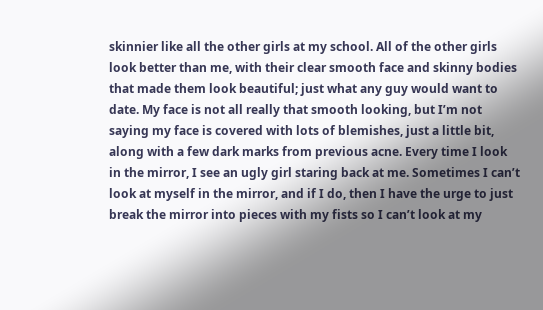skinnier like all the other girls at my school. All of the other girls look better than me, with their clear smooth face and skinny bodies that made them look beautiful; just what any guy would want to date. My face is not all really that smooth looking, but I’m not saying my face is covered with lots of blemishes, just a little bit, along with a few dark marks from previous acne. Every time I look in the mirror, I see an ugly girl staring back at me. Sometimes I can’t look at myself in the mirror, and if I do, then I have the urge to just break the mirror into pieces with my fists so I can’t look at my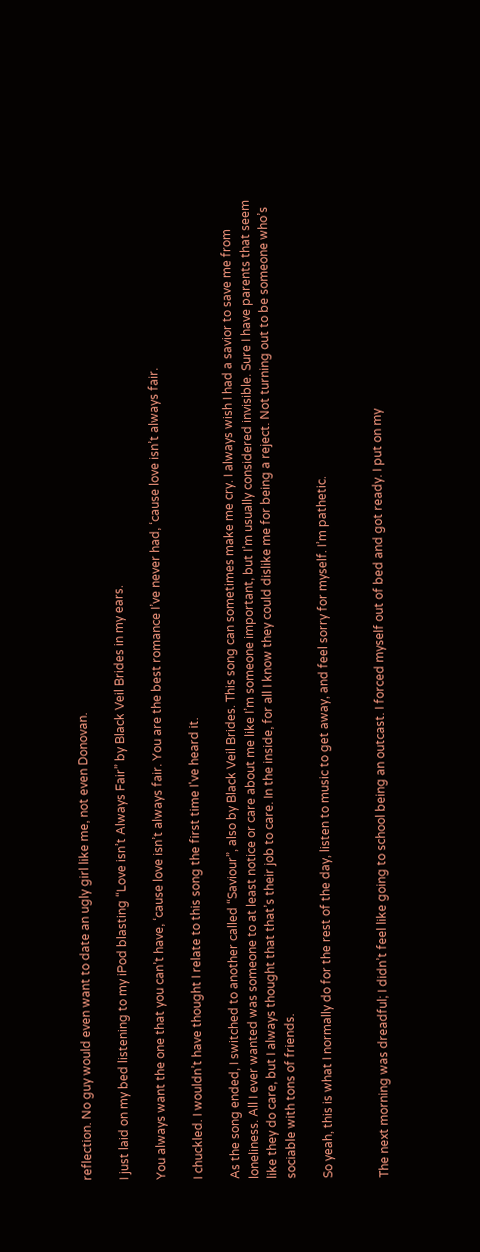reflection. No guy would even want to date an ugly girl like me, not even Donovan.

I just laid on my bed listening to my iPod blasting “Love isn’t Always Fair” by Black Veil Brides in my ears.

You always want the one that you can’t have, ‘cause love isn’t always fair. You are the best romance I’ve never had, ‘cause love isn’t always fair.

I chuckled. I wouldn’t have thought I relate to this song the first time I've heard it.

As the song ended, I switched to another called “Saviour”, also by Black Veil Brides. This song can sometimes make me cry. I always wish I had a savior to save me from loneliness. All I ever wanted was someone to at least notice or care about me like I’m someone important, but I’m usually considered invisible. Sure I have parents that seem like they do care, but I always thought that that’s their job to care. In the inside, for all I know they could dislike me for being a reject. Not turning out to be someone who’s sociable with tons of friends.

So yeah, this is what I normally do for the rest of the day, listen to music to get away, and feel sorry for myself. I’m pathetic.


The next morning was dreadful; I didn’t feel like going to school being an outcast. I forced myself out of bed and got ready. I put on my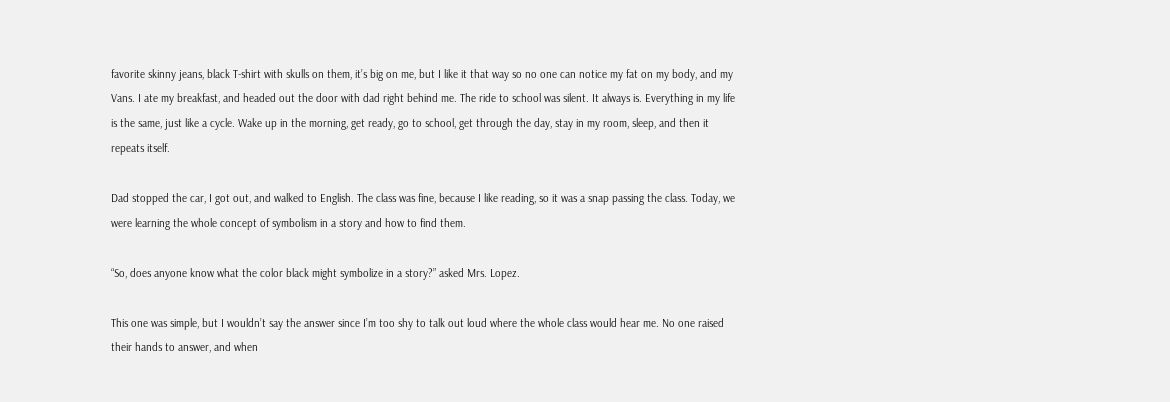favorite skinny jeans, black T-shirt with skulls on them, it’s big on me, but I like it that way so no one can notice my fat on my body, and my Vans. I ate my breakfast, and headed out the door with dad right behind me. The ride to school was silent. It always is. Everything in my life is the same, just like a cycle. Wake up in the morning, get ready, go to school, get through the day, stay in my room, sleep, and then it repeats itself.

Dad stopped the car, I got out, and walked to English. The class was fine, because I like reading, so it was a snap passing the class. Today, we were learning the whole concept of symbolism in a story and how to find them.

“So, does anyone know what the color black might symbolize in a story?” asked Mrs. Lopez.

This one was simple, but I wouldn’t say the answer since I’m too shy to talk out loud where the whole class would hear me. No one raised their hands to answer, and when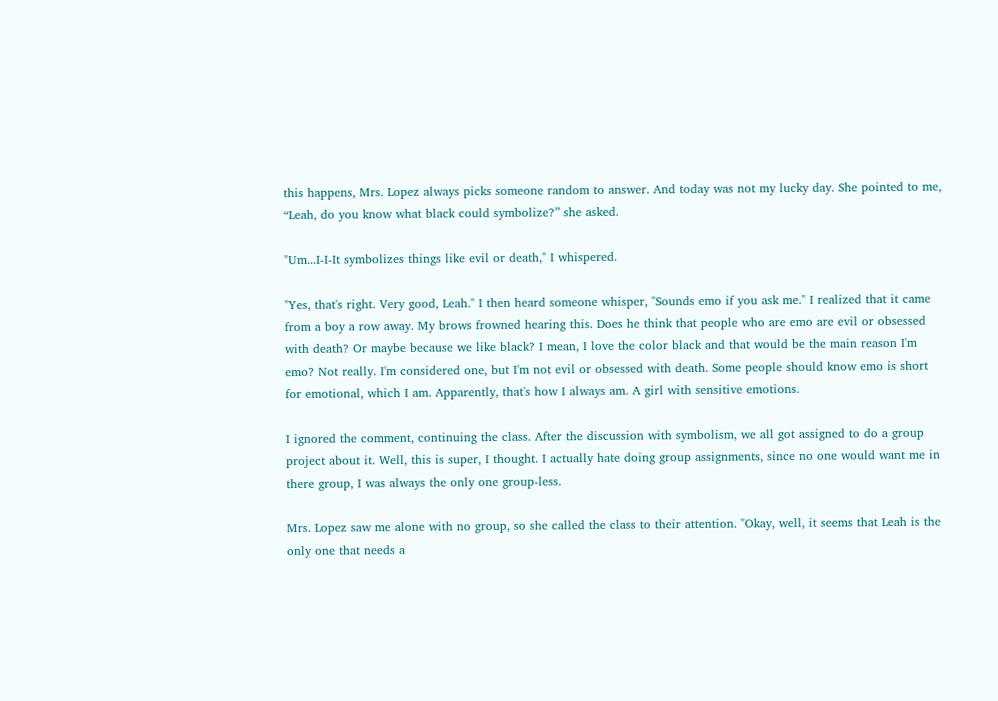this happens, Mrs. Lopez always picks someone random to answer. And today was not my lucky day. She pointed to me, “Leah, do you know what black could symbolize?” she asked.

"Um...I-I-It symbolizes things like evil or death," I whispered.

"Yes, that's right. Very good, Leah." I then heard someone whisper, "Sounds emo if you ask me." I realized that it came from a boy a row away. My brows frowned hearing this. Does he think that people who are emo are evil or obsessed with death? Or maybe because we like black? I mean, I love the color black and that would be the main reason I'm emo? Not really. I'm considered one, but I'm not evil or obsessed with death. Some people should know emo is short for emotional, which I am. Apparently, that's how I always am. A girl with sensitive emotions.

I ignored the comment, continuing the class. After the discussion with symbolism, we all got assigned to do a group project about it. Well, this is super, I thought. I actually hate doing group assignments, since no one would want me in there group, I was always the only one group-less.

Mrs. Lopez saw me alone with no group, so she called the class to their attention. "Okay, well, it seems that Leah is the only one that needs a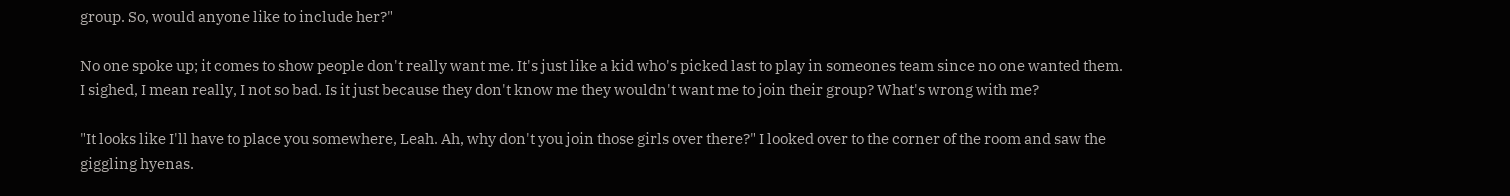group. So, would anyone like to include her?"

No one spoke up; it comes to show people don't really want me. It's just like a kid who's picked last to play in someones team since no one wanted them. I sighed, I mean really, I not so bad. Is it just because they don't know me they wouldn't want me to join their group? What's wrong with me?

"It looks like I'll have to place you somewhere, Leah. Ah, why don't you join those girls over there?" I looked over to the corner of the room and saw the giggling hyenas.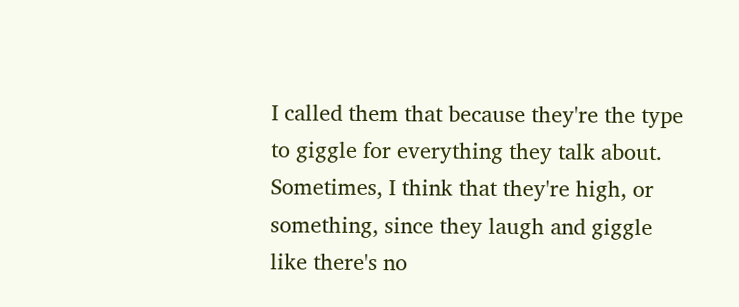I called them that because they're the type to giggle for everything they talk about. Sometimes, I think that they're high, or something, since they laugh and giggle like there's no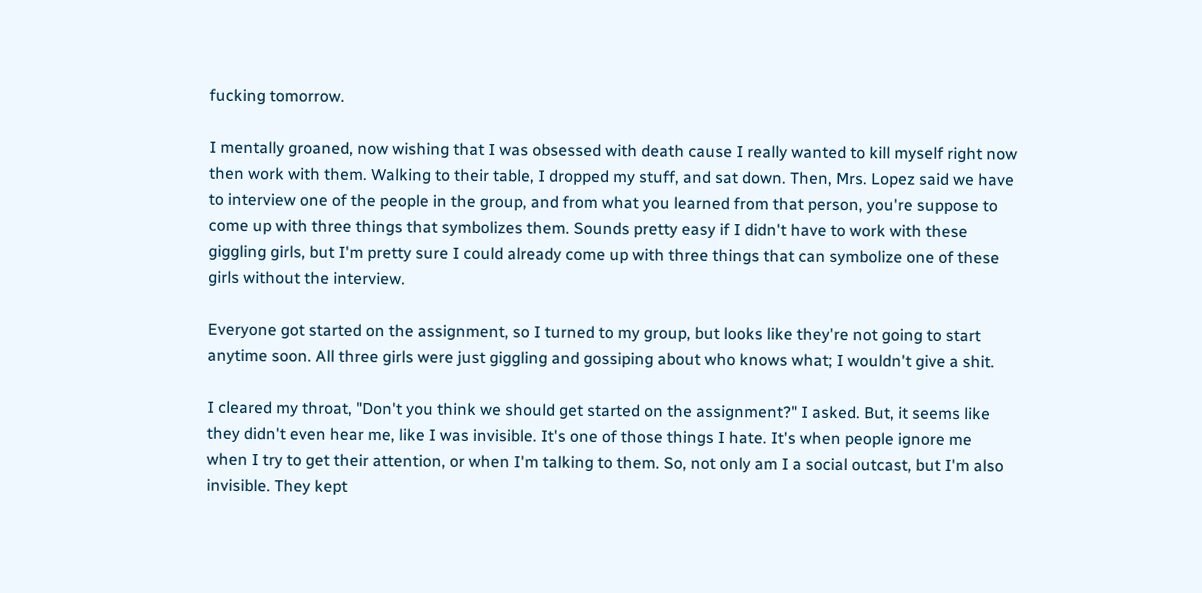fucking tomorrow.

I mentally groaned, now wishing that I was obsessed with death cause I really wanted to kill myself right now then work with them. Walking to their table, I dropped my stuff, and sat down. Then, Mrs. Lopez said we have to interview one of the people in the group, and from what you learned from that person, you're suppose to come up with three things that symbolizes them. Sounds pretty easy if I didn't have to work with these giggling girls, but I'm pretty sure I could already come up with three things that can symbolize one of these girls without the interview.

Everyone got started on the assignment, so I turned to my group, but looks like they're not going to start anytime soon. All three girls were just giggling and gossiping about who knows what; I wouldn't give a shit.

I cleared my throat, "Don't you think we should get started on the assignment?" I asked. But, it seems like they didn't even hear me, like I was invisible. It's one of those things I hate. It's when people ignore me when I try to get their attention, or when I'm talking to them. So, not only am I a social outcast, but I'm also invisible. They kept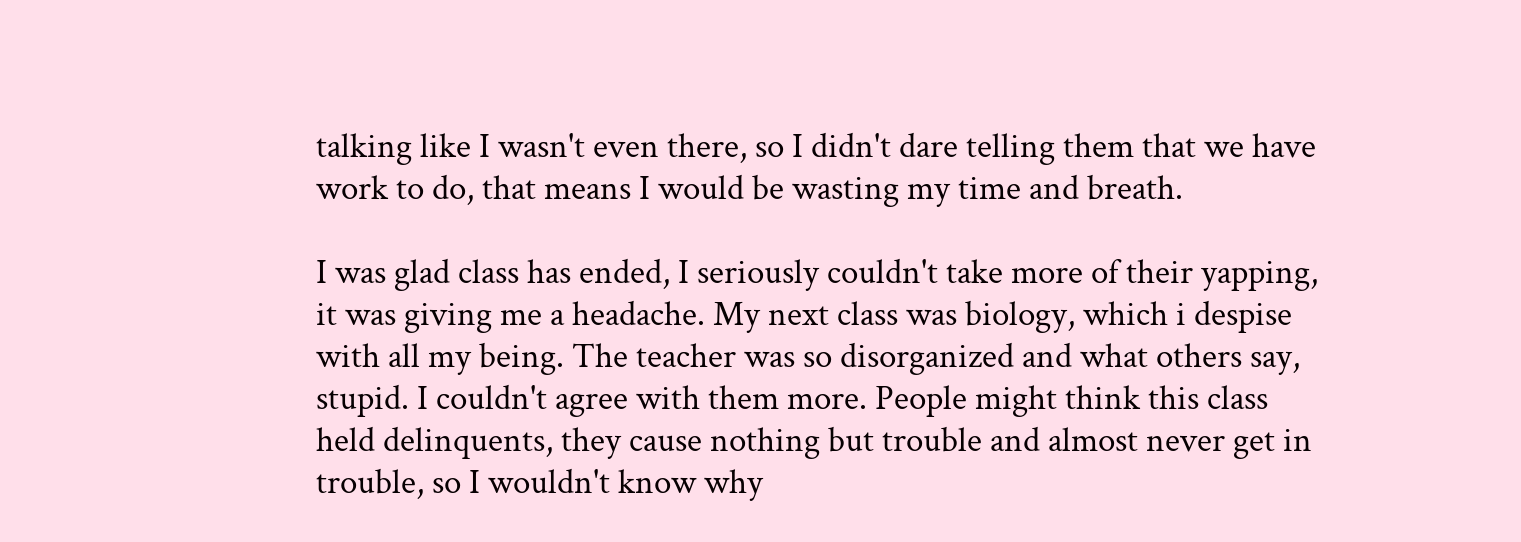talking like I wasn't even there, so I didn't dare telling them that we have work to do, that means I would be wasting my time and breath.

I was glad class has ended, I seriously couldn't take more of their yapping, it was giving me a headache. My next class was biology, which i despise with all my being. The teacher was so disorganized and what others say, stupid. I couldn't agree with them more. People might think this class held delinquents, they cause nothing but trouble and almost never get in trouble, so I wouldn't know why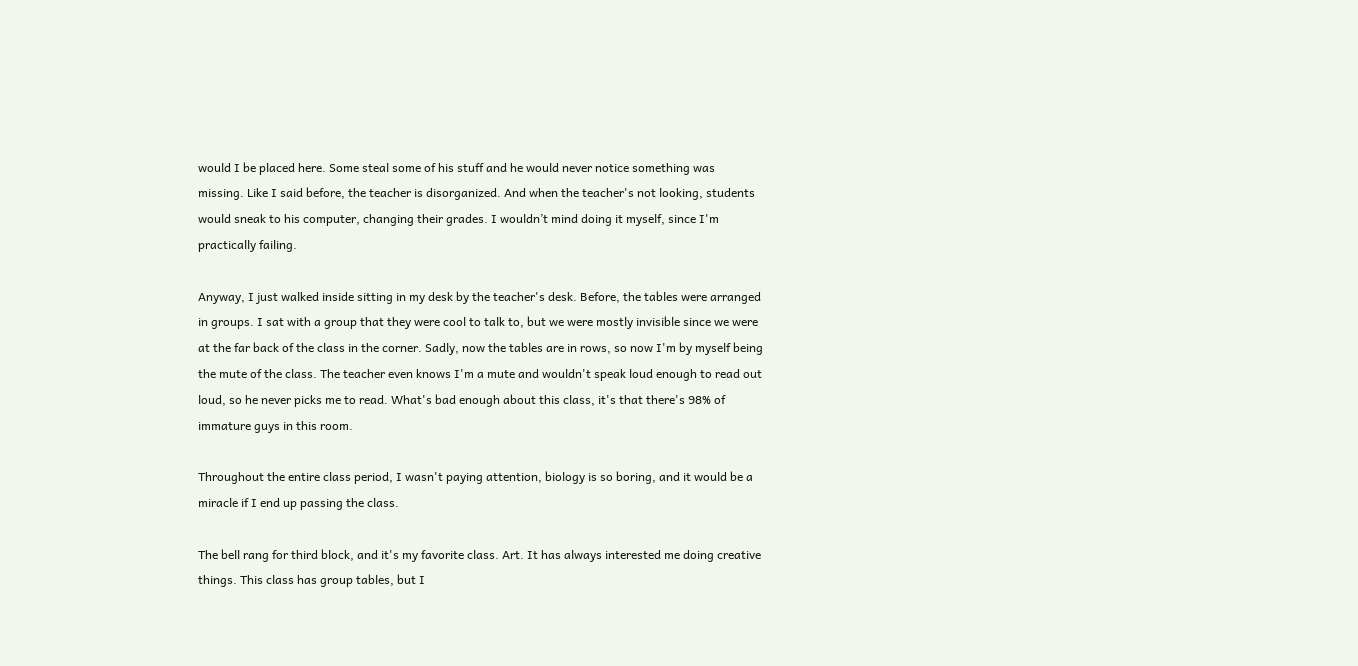would I be placed here. Some steal some of his stuff and he would never notice something was missing. Like I said before, the teacher is disorganized. And when the teacher's not looking, students would sneak to his computer, changing their grades. I wouldn’t mind doing it myself, since I'm practically failing.

Anyway, I just walked inside sitting in my desk by the teacher's desk. Before, the tables were arranged in groups. I sat with a group that they were cool to talk to, but we were mostly invisible since we were at the far back of the class in the corner. Sadly, now the tables are in rows, so now I'm by myself being the mute of the class. The teacher even knows I'm a mute and wouldn't speak loud enough to read out loud, so he never picks me to read. What's bad enough about this class, it's that there's 98% of immature guys in this room.

Throughout the entire class period, I wasn't paying attention, biology is so boring, and it would be a miracle if I end up passing the class.

The bell rang for third block, and it's my favorite class. Art. It has always interested me doing creative things. This class has group tables, but I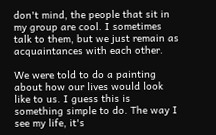don't mind, the people that sit in my group are cool. I sometimes talk to them, but we just remain as acquaintances with each other.

We were told to do a painting about how our lives would look like to us. I guess this is something simple to do. The way I see my life, it's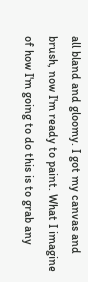all bland and gloomy. I got my canvas and brush, now I'm ready to paint. What I imagine of how I'm going to do this is to grab any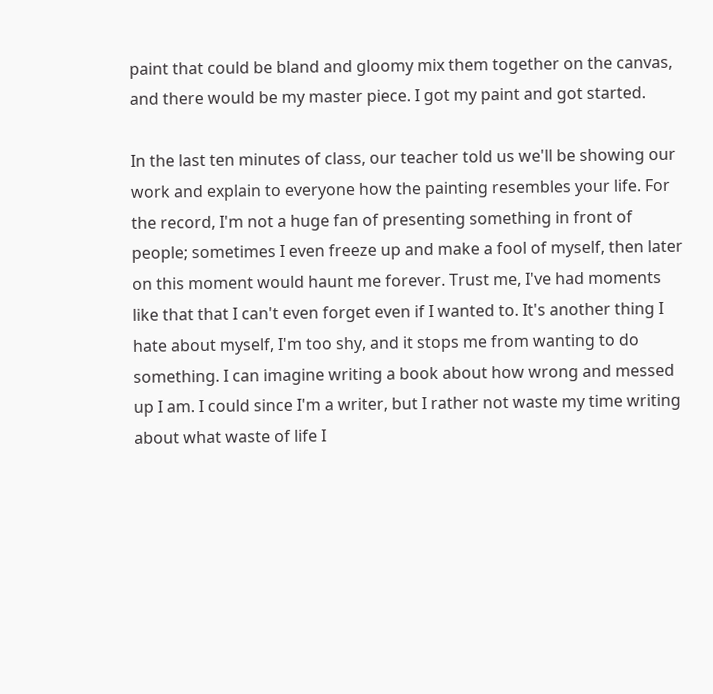paint that could be bland and gloomy mix them together on the canvas, and there would be my master piece. I got my paint and got started.

In the last ten minutes of class, our teacher told us we'll be showing our work and explain to everyone how the painting resembles your life. For the record, I'm not a huge fan of presenting something in front of people; sometimes I even freeze up and make a fool of myself, then later on this moment would haunt me forever. Trust me, I've had moments like that that I can't even forget even if I wanted to. It's another thing I hate about myself, I'm too shy, and it stops me from wanting to do something. I can imagine writing a book about how wrong and messed up I am. I could since I'm a writer, but I rather not waste my time writing about what waste of life I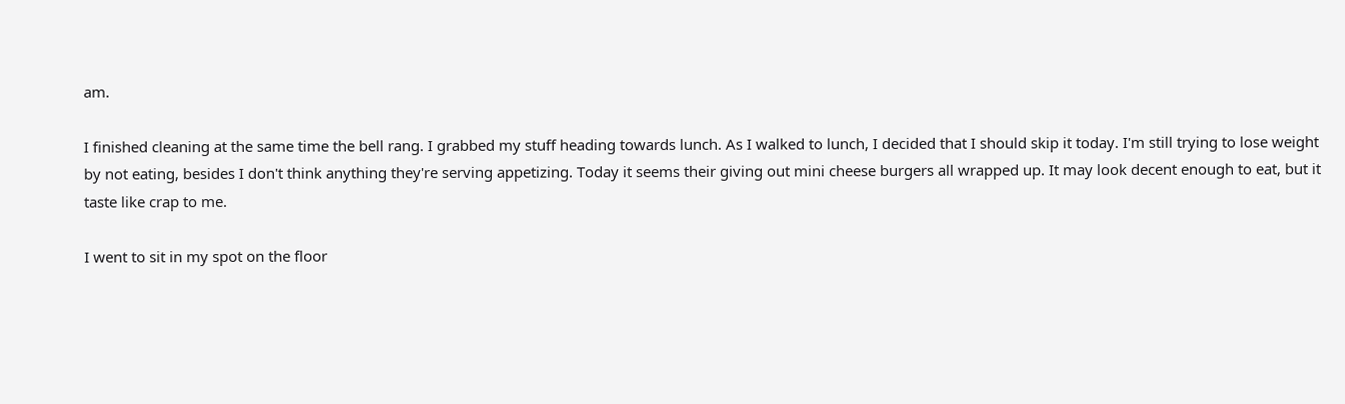am.

I finished cleaning at the same time the bell rang. I grabbed my stuff heading towards lunch. As I walked to lunch, I decided that I should skip it today. I'm still trying to lose weight by not eating, besides I don't think anything they're serving appetizing. Today it seems their giving out mini cheese burgers all wrapped up. It may look decent enough to eat, but it taste like crap to me.

I went to sit in my spot on the floor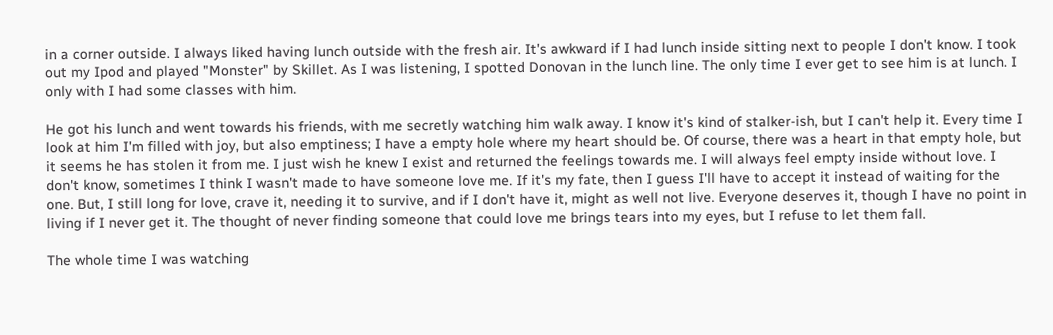in a corner outside. I always liked having lunch outside with the fresh air. It's awkward if I had lunch inside sitting next to people I don't know. I took out my Ipod and played "Monster" by Skillet. As I was listening, I spotted Donovan in the lunch line. The only time I ever get to see him is at lunch. I only with I had some classes with him.

He got his lunch and went towards his friends, with me secretly watching him walk away. I know it's kind of stalker-ish, but I can't help it. Every time I look at him I'm filled with joy, but also emptiness; I have a empty hole where my heart should be. Of course, there was a heart in that empty hole, but it seems he has stolen it from me. I just wish he knew I exist and returned the feelings towards me. I will always feel empty inside without love. I don't know, sometimes I think I wasn't made to have someone love me. If it's my fate, then I guess I'll have to accept it instead of waiting for the one. But, I still long for love, crave it, needing it to survive, and if I don't have it, might as well not live. Everyone deserves it, though I have no point in living if I never get it. The thought of never finding someone that could love me brings tears into my eyes, but I refuse to let them fall.

The whole time I was watching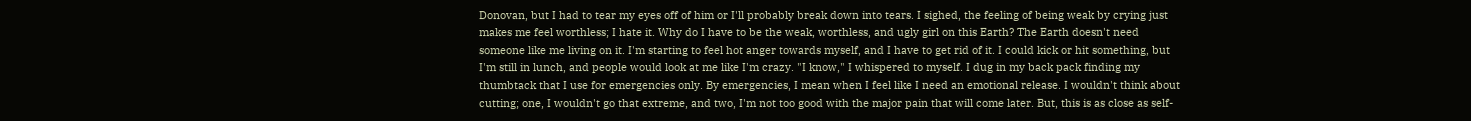Donovan, but I had to tear my eyes off of him or I'll probably break down into tears. I sighed, the feeling of being weak by crying just makes me feel worthless; I hate it. Why do I have to be the weak, worthless, and ugly girl on this Earth? The Earth doesn't need someone like me living on it. I'm starting to feel hot anger towards myself, and I have to get rid of it. I could kick or hit something, but I'm still in lunch, and people would look at me like I'm crazy. "I know," I whispered to myself. I dug in my back pack finding my thumbtack that I use for emergencies only. By emergencies, I mean when I feel like I need an emotional release. I wouldn't think about cutting; one, I wouldn't go that extreme, and two, I'm not too good with the major pain that will come later. But, this is as close as self-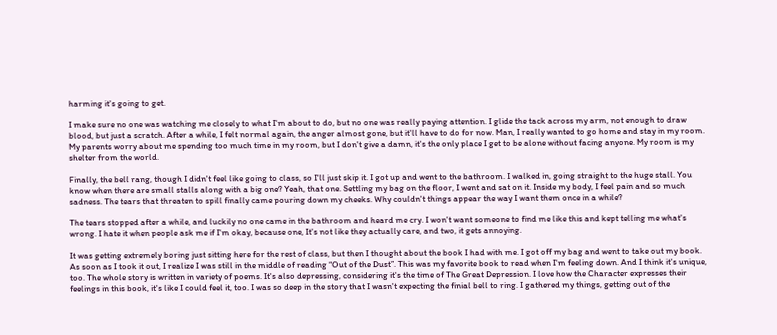harming it's going to get.

I make sure no one was watching me closely to what I'm about to do, but no one was really paying attention. I glide the tack across my arm, not enough to draw blood, but just a scratch. After a while, I felt normal again, the anger almost gone, but it'll have to do for now. Man, I really wanted to go home and stay in my room. My parents worry about me spending too much time in my room, but I don't give a damn, it's the only place I get to be alone without facing anyone. My room is my shelter from the world.

Finally, the bell rang, though I didn't feel like going to class, so I'll just skip it. I got up and went to the bathroom. I walked in, going straight to the huge stall. You know when there are small stalls along with a big one? Yeah, that one. Settling my bag on the floor, I went and sat on it. Inside my body, I feel pain and so much sadness. The tears that threaten to spill finally came pouring down my cheeks. Why couldn't things appear the way I want them once in a while?

The tears stopped after a while, and luckily no one came in the bathroom and heard me cry. I won't want someone to find me like this and kept telling me what's wrong. I hate it when people ask me if I'm okay, because one, It's not like they actually care, and two, it gets annoying.

It was getting extremely boring just sitting here for the rest of class, but then I thought about the book I had with me. I got off my bag and went to take out my book. As soon as I took it out, I realize I was still in the middle of reading “Out of the Dust”. This was my favorite book to read when I'm feeling down. And I think it's unique, too. The whole story is written in variety of poems. It's also depressing, considering it's the time of The Great Depression. I love how the Character expresses their feelings in this book, it's like I could feel it, too. I was so deep in the story that I wasn't expecting the finial bell to ring. I gathered my things, getting out of the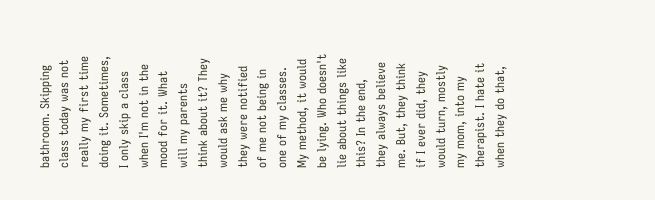bathroom. Skipping class today was not really my first time doing it. Sometimes, I only skip a class when I'm not in the mood for it. What will my parents think about it? They would ask me why they were notified of me not being in one of my classes. My method, it would be lying. Who doesn't lie about things like this? In the end, they always believe me. But, they think if I ever did, they would turn, mostly my mom, into my therapist. I hate it when they do that,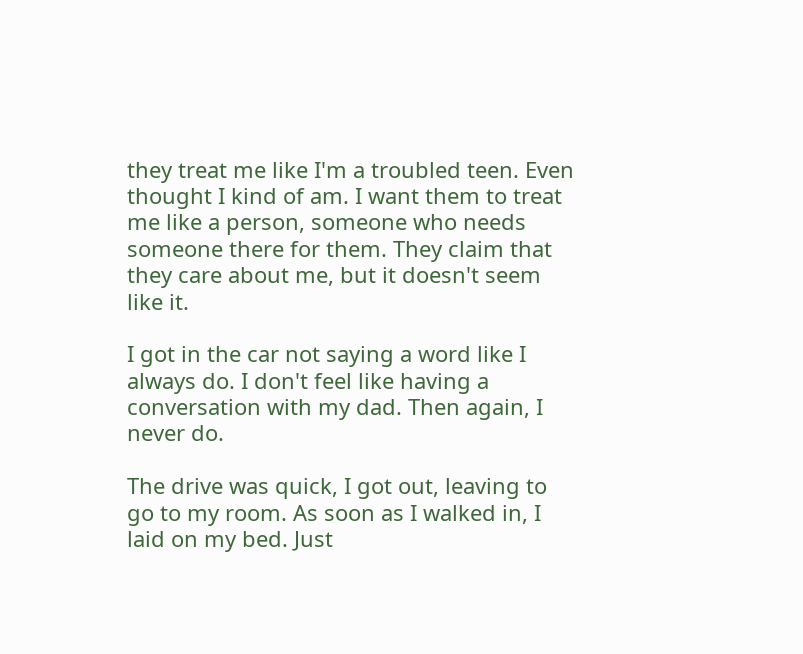they treat me like I'm a troubled teen. Even thought I kind of am. I want them to treat me like a person, someone who needs someone there for them. They claim that they care about me, but it doesn't seem like it.

I got in the car not saying a word like I always do. I don't feel like having a conversation with my dad. Then again, I never do.

The drive was quick, I got out, leaving to go to my room. As soon as I walked in, I laid on my bed. Just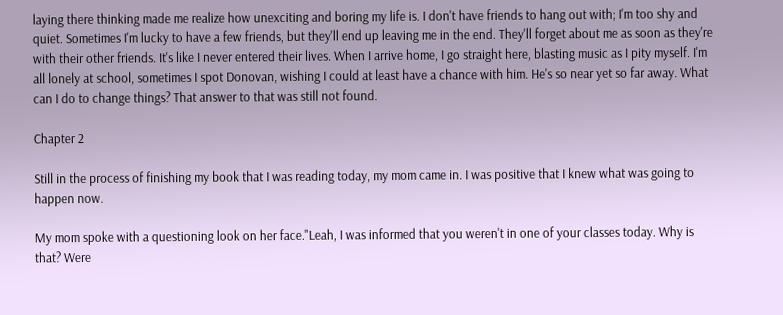laying there thinking made me realize how unexciting and boring my life is. I don't have friends to hang out with; I'm too shy and quiet. Sometimes I'm lucky to have a few friends, but they'll end up leaving me in the end. They'll forget about me as soon as they're with their other friends. It's like I never entered their lives. When I arrive home, I go straight here, blasting music as I pity myself. I'm all lonely at school, sometimes I spot Donovan, wishing I could at least have a chance with him. He's so near yet so far away. What can I do to change things? That answer to that was still not found.

Chapter 2

Still in the process of finishing my book that I was reading today, my mom came in. I was positive that I knew what was going to happen now.

My mom spoke with a questioning look on her face."Leah, I was informed that you weren't in one of your classes today. Why is that? Were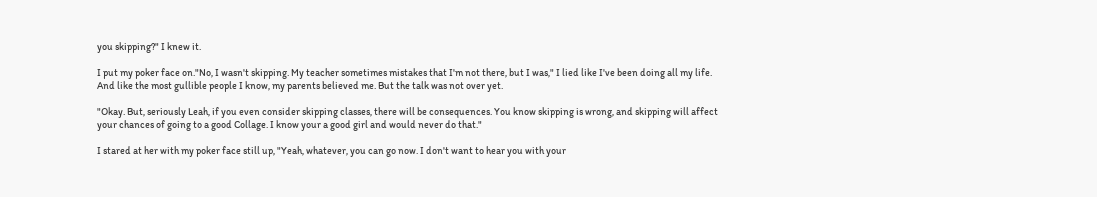you skipping?" I knew it.

I put my poker face on."No, I wasn't skipping. My teacher sometimes mistakes that I'm not there, but I was," I lied like I've been doing all my life. And like the most gullible people I know, my parents believed me. But the talk was not over yet.

"Okay. But, seriously Leah, if you even consider skipping classes, there will be consequences. You know skipping is wrong, and skipping will affect your chances of going to a good Collage. I know your a good girl and would never do that."

I stared at her with my poker face still up, "Yeah, whatever, you can go now. I don't want to hear you with your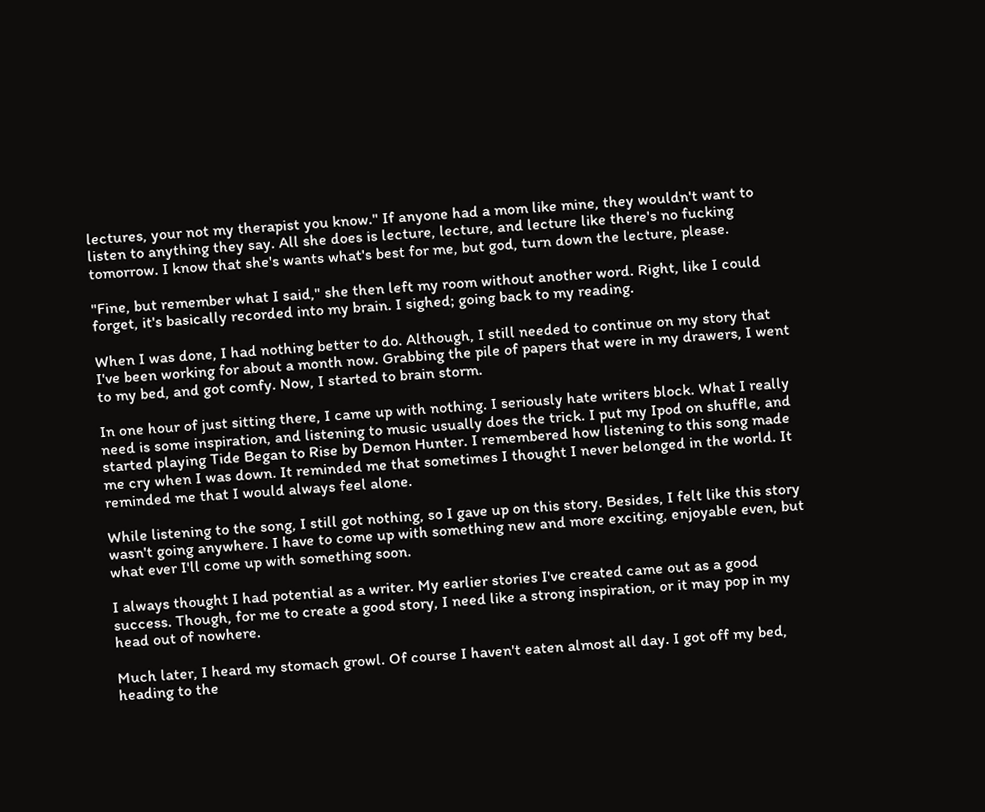lectures, your not my therapist you know." If anyone had a mom like mine, they wouldn't want to listen to anything they say. All she does is lecture, lecture, and lecture like there's no fucking tomorrow. I know that she's wants what's best for me, but god, turn down the lecture, please.

"Fine, but remember what I said," she then left my room without another word. Right, like I could forget, it's basically recorded into my brain. I sighed; going back to my reading.

When I was done, I had nothing better to do. Although, I still needed to continue on my story that I've been working for about a month now. Grabbing the pile of papers that were in my drawers, I went to my bed, and got comfy. Now, I started to brain storm.

In one hour of just sitting there, I came up with nothing. I seriously hate writers block. What I really need is some inspiration, and listening to music usually does the trick. I put my Ipod on shuffle, and started playing Tide Began to Rise by Demon Hunter. I remembered how listening to this song made me cry when I was down. It reminded me that sometimes I thought I never belonged in the world. It reminded me that I would always feel alone.

While listening to the song, I still got nothing, so I gave up on this story. Besides, I felt like this story wasn't going anywhere. I have to come up with something new and more exciting, enjoyable even, but what ever I'll come up with something soon.

I always thought I had potential as a writer. My earlier stories I've created came out as a good success. Though, for me to create a good story, I need like a strong inspiration, or it may pop in my head out of nowhere.

Much later, I heard my stomach growl. Of course I haven't eaten almost all day. I got off my bed, heading to the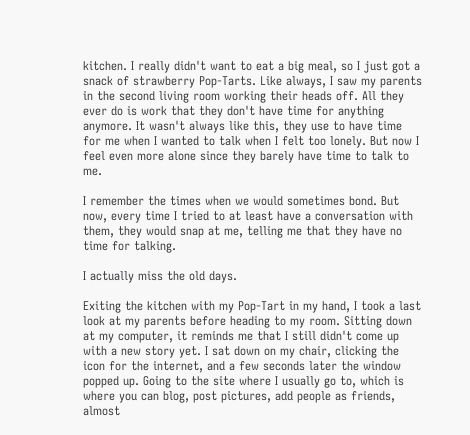kitchen. I really didn't want to eat a big meal, so I just got a snack of strawberry Pop-Tarts. Like always, I saw my parents in the second living room working their heads off. All they ever do is work that they don't have time for anything anymore. It wasn't always like this, they use to have time for me when I wanted to talk when I felt too lonely. But now I feel even more alone since they barely have time to talk to me.

I remember the times when we would sometimes bond. But now, every time I tried to at least have a conversation with them, they would snap at me, telling me that they have no time for talking.

I actually miss the old days.

Exiting the kitchen with my Pop-Tart in my hand, I took a last look at my parents before heading to my room. Sitting down at my computer, it reminds me that I still didn't come up with a new story yet. I sat down on my chair, clicking the icon for the internet, and a few seconds later the window popped up. Going to the site where I usually go to, which is where you can blog, post pictures, add people as friends, almost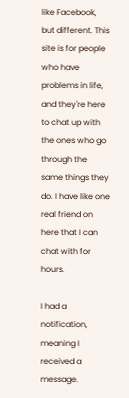like Facebook, but different. This site is for people who have problems in life, and they're here to chat up with the ones who go through the same things they do. I have like one real friend on here that I can chat with for hours.

I had a notification, meaning I received a message.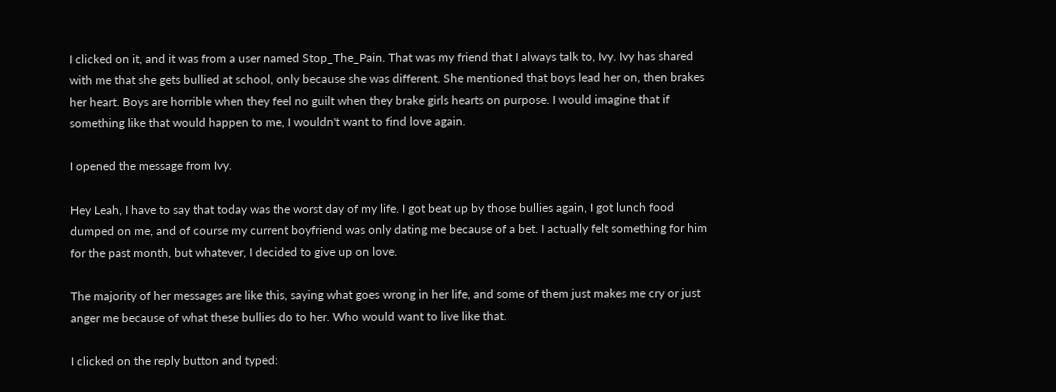I clicked on it, and it was from a user named Stop_The_Pain. That was my friend that I always talk to, Ivy. Ivy has shared with me that she gets bullied at school, only because she was different. She mentioned that boys lead her on, then brakes her heart. Boys are horrible when they feel no guilt when they brake girls hearts on purpose. I would imagine that if something like that would happen to me, I wouldn't want to find love again.

I opened the message from Ivy.

Hey Leah, I have to say that today was the worst day of my life. I got beat up by those bullies again, I got lunch food dumped on me, and of course my current boyfriend was only dating me because of a bet. I actually felt something for him for the past month, but whatever, I decided to give up on love.

The majority of her messages are like this, saying what goes wrong in her life, and some of them just makes me cry or just anger me because of what these bullies do to her. Who would want to live like that.

I clicked on the reply button and typed: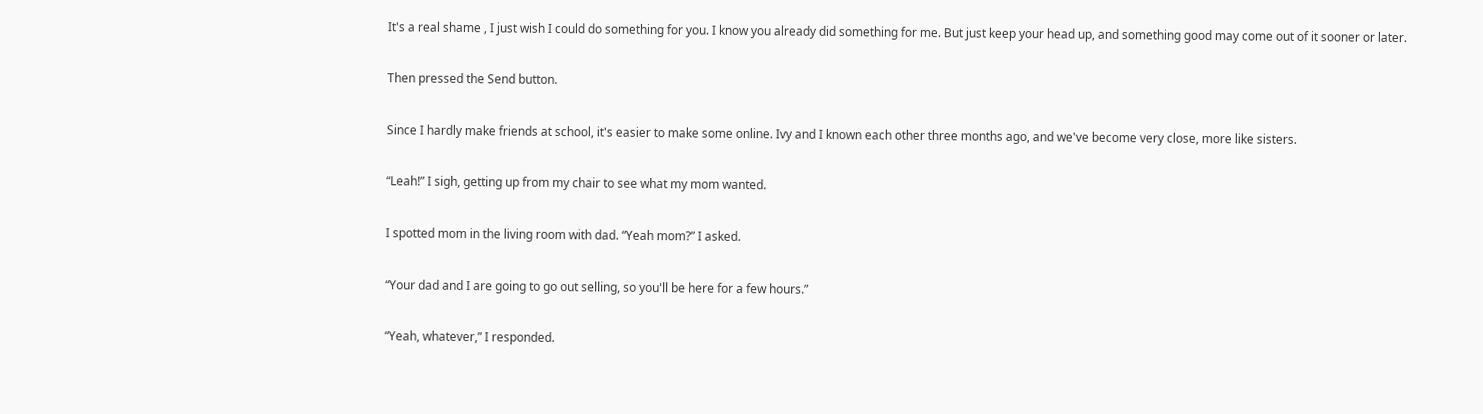It's a real shame , I just wish I could do something for you. I know you already did something for me. But just keep your head up, and something good may come out of it sooner or later.

Then pressed the Send button.

Since I hardly make friends at school, it's easier to make some online. Ivy and I known each other three months ago, and we've become very close, more like sisters.

“Leah!” I sigh, getting up from my chair to see what my mom wanted.

I spotted mom in the living room with dad. “Yeah mom?” I asked.

“Your dad and I are going to go out selling, so you'll be here for a few hours.”

“Yeah, whatever,” I responded.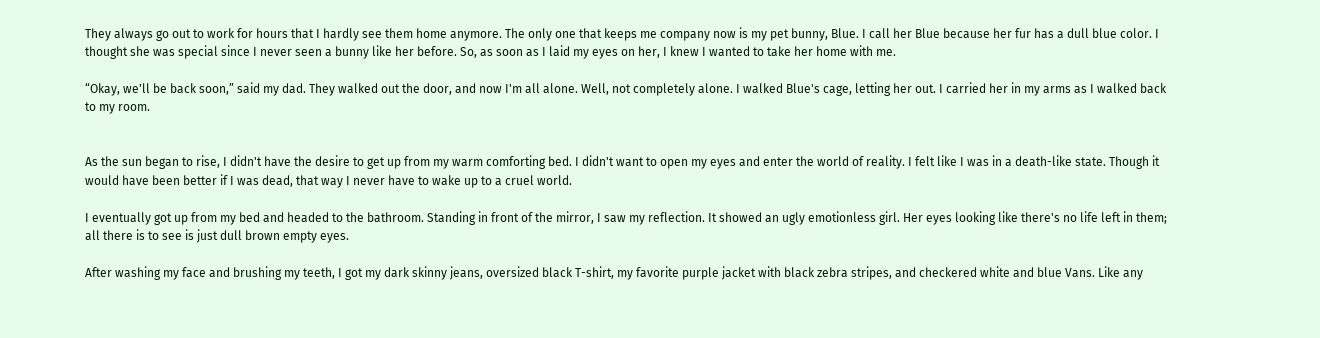They always go out to work for hours that I hardly see them home anymore. The only one that keeps me company now is my pet bunny, Blue. I call her Blue because her fur has a dull blue color. I thought she was special since I never seen a bunny like her before. So, as soon as I laid my eyes on her, I knew I wanted to take her home with me.

“Okay, we'll be back soon,” said my dad. They walked out the door, and now I'm all alone. Well, not completely alone. I walked Blue's cage, letting her out. I carried her in my arms as I walked back to my room.


As the sun began to rise, I didn't have the desire to get up from my warm comforting bed. I didn't want to open my eyes and enter the world of reality. I felt like I was in a death-like state. Though it would have been better if I was dead, that way I never have to wake up to a cruel world.

I eventually got up from my bed and headed to the bathroom. Standing in front of the mirror, I saw my reflection. It showed an ugly emotionless girl. Her eyes looking like there's no life left in them; all there is to see is just dull brown empty eyes.

After washing my face and brushing my teeth, I got my dark skinny jeans, oversized black T-shirt, my favorite purple jacket with black zebra stripes, and checkered white and blue Vans. Like any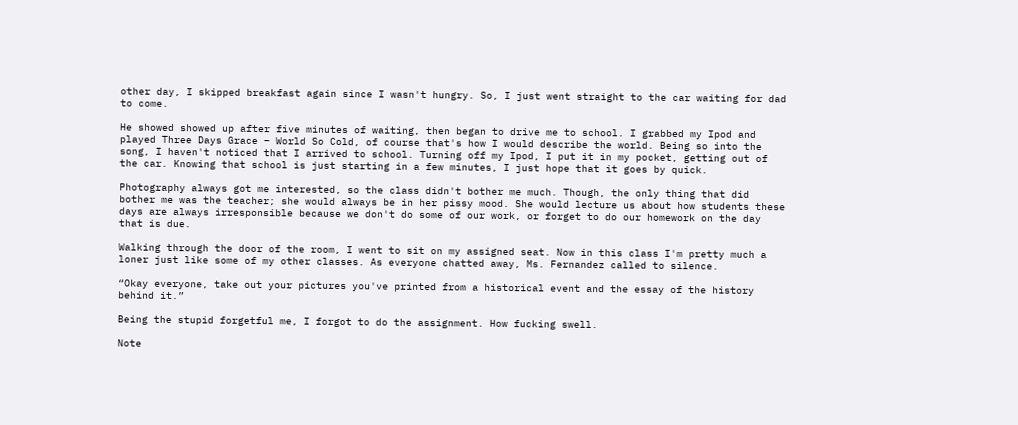other day, I skipped breakfast again since I wasn't hungry. So, I just went straight to the car waiting for dad to come.

He showed showed up after five minutes of waiting, then began to drive me to school. I grabbed my Ipod and played Three Days Grace – World So Cold, of course that's how I would describe the world. Being so into the song, I haven't noticed that I arrived to school. Turning off my Ipod, I put it in my pocket, getting out of the car. Knowing that school is just starting in a few minutes, I just hope that it goes by quick.

Photography always got me interested, so the class didn't bother me much. Though, the only thing that did bother me was the teacher; she would always be in her pissy mood. She would lecture us about how students these days are always irresponsible because we don't do some of our work, or forget to do our homework on the day that is due.

Walking through the door of the room, I went to sit on my assigned seat. Now in this class I'm pretty much a loner just like some of my other classes. As everyone chatted away, Ms. Fernandez called to silence.

“Okay everyone, take out your pictures you've printed from a historical event and the essay of the history behind it.”

Being the stupid forgetful me, I forgot to do the assignment. How fucking swell.

Note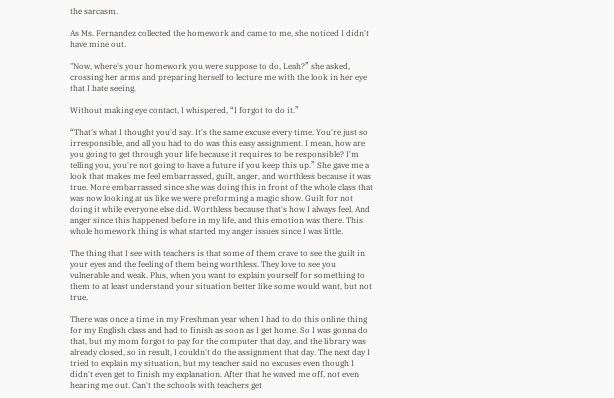the sarcasm.

As Ms. Fernandez collected the homework and came to me, she noticed I didn't have mine out.

"Now, where's your homework you were suppose to do, Leah?” she asked, crossing her arms and preparing herself to lecture me with the look in her eye that I hate seeing.

Without making eye contact, I whispered, “I forgot to do it.”

“That's what I thought you'd say. It's the same excuse every time. You're just so irresponsible, and all you had to do was this easy assignment. I mean, how are you going to get through your life because it requires to be responsible? I'm telling you, you're not going to have a future if you keep this up.” She gave me a look that makes me feel embarrassed, guilt, anger, and worthless because it was true. More embarrassed since she was doing this in front of the whole class that was now looking at us like we were preforming a magic show. Guilt for not doing it while everyone else did. Worthless because that's how I always feel. And anger since this happened before in my life, and this emotion was there. This whole homework thing is what started my anger issues since I was little.

The thing that I see with teachers is that some of them crave to see the guilt in your eyes and the feeling of them being worthless. They love to see you vulnerable and weak. Plus, when you want to explain yourself for something to them to at least understand your situation better like some would want, but not true.

There was once a time in my Freshman year when I had to do this online thing for my English class and had to finish as soon as I get home. So I was gonna do that, but my mom forgot to pay for the computer that day, and the library was already closed, so in result, I couldn't do the assignment that day. The next day I tried to explain my situation, but my teacher said no excuses even though I didn't even get to finish my explanation. After that he waved me off, not even hearing me out. Can't the schools with teachers get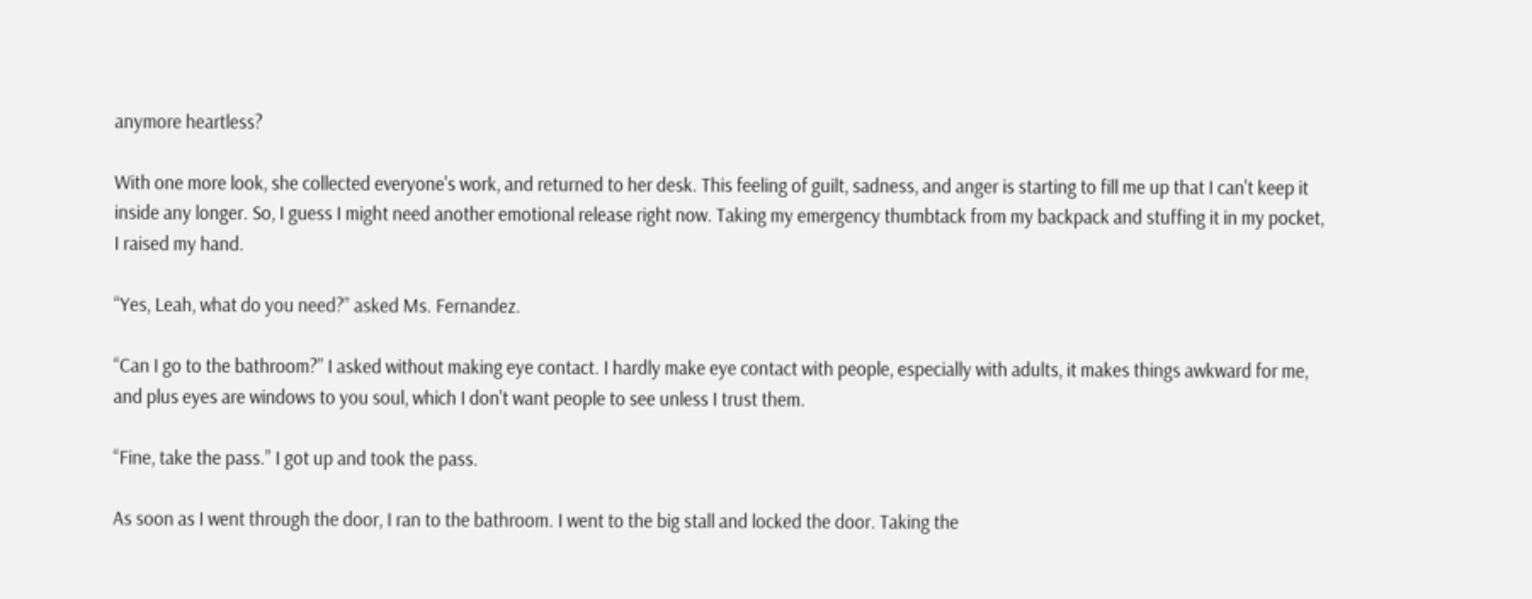anymore heartless?

With one more look, she collected everyone's work, and returned to her desk. This feeling of guilt, sadness, and anger is starting to fill me up that I can't keep it inside any longer. So, I guess I might need another emotional release right now. Taking my emergency thumbtack from my backpack and stuffing it in my pocket, I raised my hand.

“Yes, Leah, what do you need?” asked Ms. Fernandez.

“Can I go to the bathroom?” I asked without making eye contact. I hardly make eye contact with people, especially with adults, it makes things awkward for me, and plus eyes are windows to you soul, which I don't want people to see unless I trust them.

“Fine, take the pass.” I got up and took the pass.

As soon as I went through the door, I ran to the bathroom. I went to the big stall and locked the door. Taking the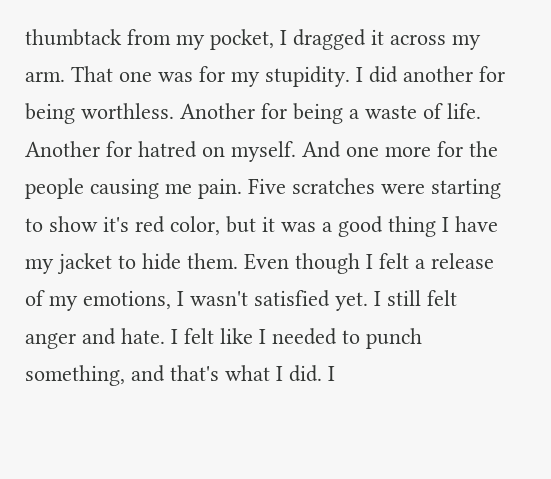thumbtack from my pocket, I dragged it across my arm. That one was for my stupidity. I did another for being worthless. Another for being a waste of life. Another for hatred on myself. And one more for the people causing me pain. Five scratches were starting to show it's red color, but it was a good thing I have my jacket to hide them. Even though I felt a release of my emotions, I wasn't satisfied yet. I still felt anger and hate. I felt like I needed to punch something, and that's what I did. I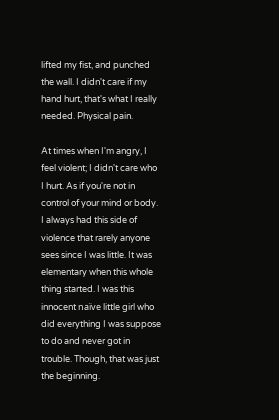lifted my fist, and punched the wall. I didn't care if my hand hurt, that's what I really needed. Physical pain.

At times when I'm angry, I feel violent; I didn't care who I hurt. As if you're not in control of your mind or body. I always had this side of violence that rarely anyone sees since I was little. It was elementary when this whole thing started. I was this innocent naïve little girl who did everything I was suppose to do and never got in trouble. Though, that was just the beginning.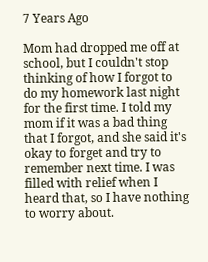7 Years Ago

Mom had dropped me off at school, but I couldn't stop thinking of how I forgot to do my homework last night for the first time. I told my mom if it was a bad thing that I forgot, and she said it's okay to forget and try to remember next time. I was filled with relief when I heard that, so I have nothing to worry about.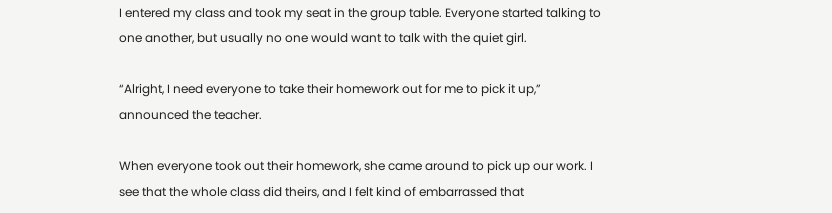I entered my class and took my seat in the group table. Everyone started talking to one another, but usually no one would want to talk with the quiet girl.

“Alright, I need everyone to take their homework out for me to pick it up,” announced the teacher.

When everyone took out their homework, she came around to pick up our work. I see that the whole class did theirs, and I felt kind of embarrassed that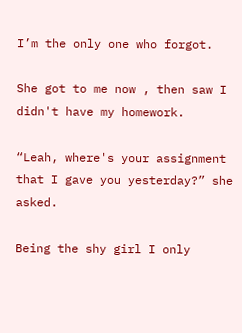I’m the only one who forgot.

She got to me now , then saw I didn't have my homework.

“Leah, where's your assignment that I gave you yesterday?” she asked.

Being the shy girl I only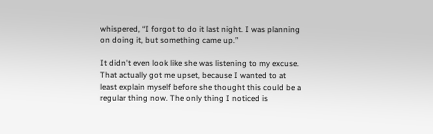whispered, “I forgot to do it last night. I was planning on doing it, but something came up.”

It didn't even look like she was listening to my excuse. That actually got me upset, because I wanted to at least explain myself before she thought this could be a regular thing now. The only thing I noticed is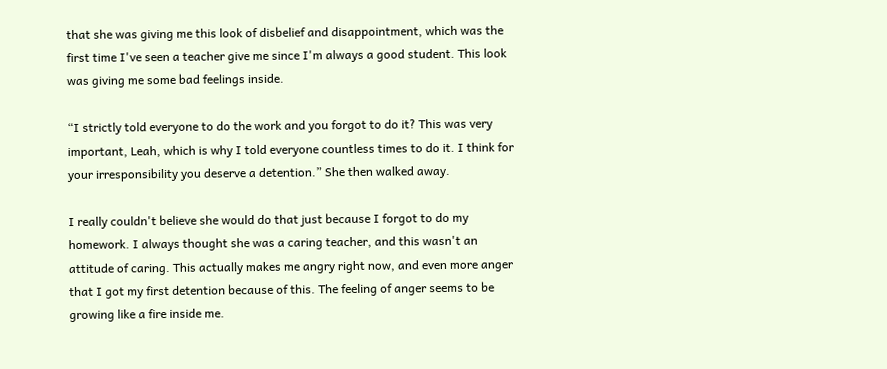that she was giving me this look of disbelief and disappointment, which was the first time I've seen a teacher give me since I'm always a good student. This look was giving me some bad feelings inside.

“I strictly told everyone to do the work and you forgot to do it? This was very important, Leah, which is why I told everyone countless times to do it. I think for your irresponsibility you deserve a detention.” She then walked away.

I really couldn't believe she would do that just because I forgot to do my homework. I always thought she was a caring teacher, and this wasn't an attitude of caring. This actually makes me angry right now, and even more anger that I got my first detention because of this. The feeling of anger seems to be growing like a fire inside me.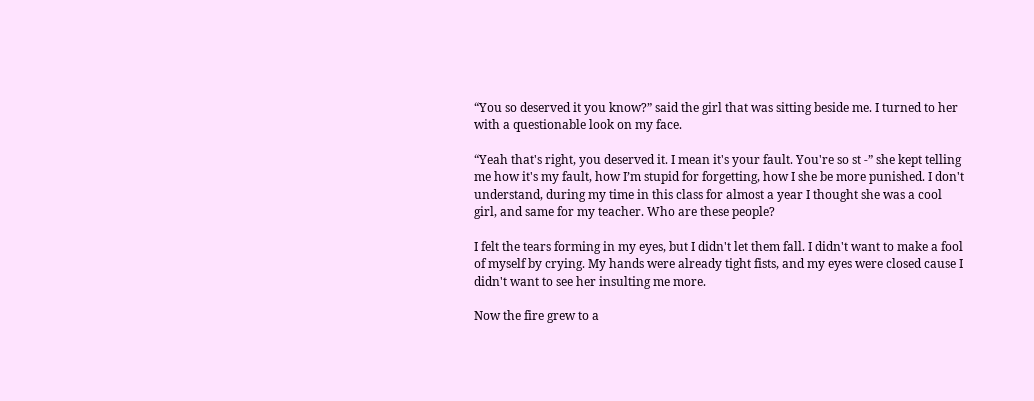“You so deserved it you know?” said the girl that was sitting beside me. I turned to her with a questionable look on my face.

“Yeah that's right, you deserved it. I mean it's your fault. You're so st -” she kept telling me how it's my fault, how I’m stupid for forgetting, how I she be more punished. I don't understand, during my time in this class for almost a year I thought she was a cool girl, and same for my teacher. Who are these people?

I felt the tears forming in my eyes, but I didn't let them fall. I didn't want to make a fool of myself by crying. My hands were already tight fists, and my eyes were closed cause I didn't want to see her insulting me more.

Now the fire grew to a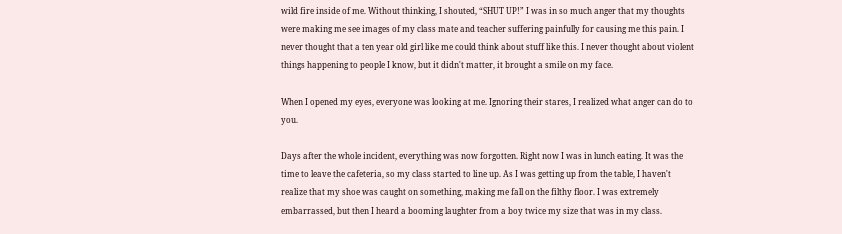wild fire inside of me. Without thinking, I shouted, “SHUT UP!” I was in so much anger that my thoughts were making me see images of my class mate and teacher suffering painfully for causing me this pain. I never thought that a ten year old girl like me could think about stuff like this. I never thought about violent things happening to people I know, but it didn't matter, it brought a smile on my face.

When I opened my eyes, everyone was looking at me. Ignoring their stares, I realized what anger can do to you.

Days after the whole incident, everything was now forgotten. Right now I was in lunch eating. It was the time to leave the cafeteria, so my class started to line up. As I was getting up from the table, I haven't realize that my shoe was caught on something, making me fall on the filthy floor. I was extremely embarrassed, but then I heard a booming laughter from a boy twice my size that was in my class.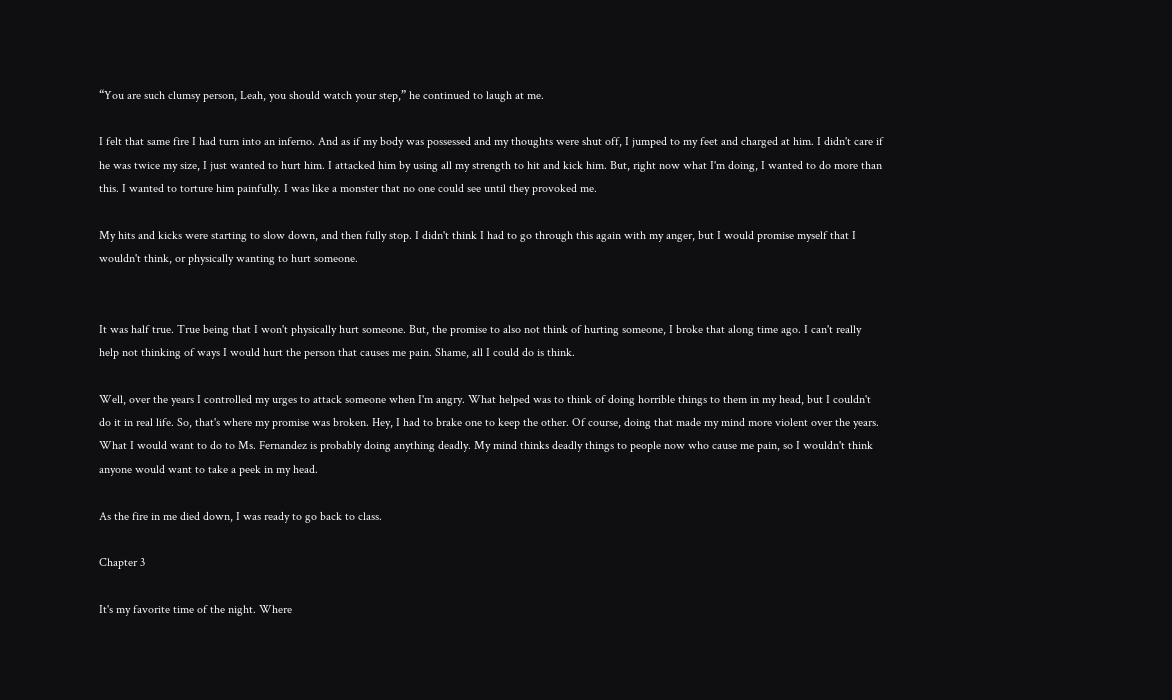“You are such clumsy person, Leah, you should watch your step,” he continued to laugh at me.

I felt that same fire I had turn into an inferno. And as if my body was possessed and my thoughts were shut off, I jumped to my feet and charged at him. I didn't care if he was twice my size, I just wanted to hurt him. I attacked him by using all my strength to hit and kick him. But, right now what I'm doing, I wanted to do more than this. I wanted to torture him painfully. I was like a monster that no one could see until they provoked me.

My hits and kicks were starting to slow down, and then fully stop. I didn't think I had to go through this again with my anger, but I would promise myself that I wouldn't think, or physically wanting to hurt someone.


It was half true. True being that I won't physically hurt someone. But, the promise to also not think of hurting someone, I broke that along time ago. I can't really help not thinking of ways I would hurt the person that causes me pain. Shame, all I could do is think.

Well, over the years I controlled my urges to attack someone when I'm angry. What helped was to think of doing horrible things to them in my head, but I couldn't do it in real life. So, that's where my promise was broken. Hey, I had to brake one to keep the other. Of course, doing that made my mind more violent over the years. What I would want to do to Ms. Fernandez is probably doing anything deadly. My mind thinks deadly things to people now who cause me pain, so I wouldn't think anyone would want to take a peek in my head.

As the fire in me died down, I was ready to go back to class.

Chapter 3

It's my favorite time of the night. Where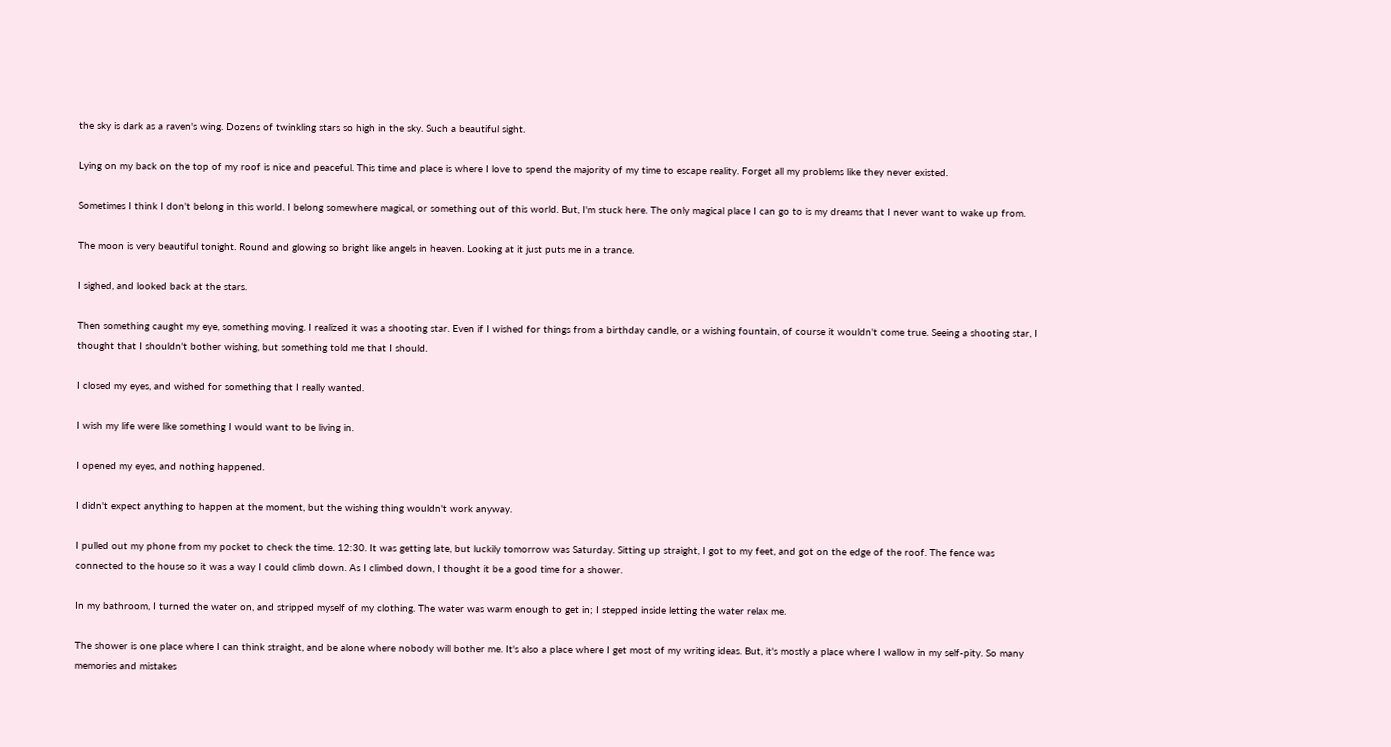the sky is dark as a raven's wing. Dozens of twinkling stars so high in the sky. Such a beautiful sight.

Lying on my back on the top of my roof is nice and peaceful. This time and place is where I love to spend the majority of my time to escape reality. Forget all my problems like they never existed.

Sometimes I think I don't belong in this world. I belong somewhere magical, or something out of this world. But, I'm stuck here. The only magical place I can go to is my dreams that I never want to wake up from.

The moon is very beautiful tonight. Round and glowing so bright like angels in heaven. Looking at it just puts me in a trance.

I sighed, and looked back at the stars.

Then something caught my eye, something moving. I realized it was a shooting star. Even if I wished for things from a birthday candle, or a wishing fountain, of course it wouldn't come true. Seeing a shooting star, I thought that I shouldn't bother wishing, but something told me that I should.

I closed my eyes, and wished for something that I really wanted.

I wish my life were like something I would want to be living in.

I opened my eyes, and nothing happened.

I didn't expect anything to happen at the moment, but the wishing thing wouldn't work anyway.

I pulled out my phone from my pocket to check the time. 12:30. It was getting late, but luckily tomorrow was Saturday. Sitting up straight, I got to my feet, and got on the edge of the roof. The fence was connected to the house so it was a way I could climb down. As I climbed down, I thought it be a good time for a shower.

In my bathroom, I turned the water on, and stripped myself of my clothing. The water was warm enough to get in; I stepped inside letting the water relax me.

The shower is one place where I can think straight, and be alone where nobody will bother me. It's also a place where I get most of my writing ideas. But, it's mostly a place where I wallow in my self-pity. So many memories and mistakes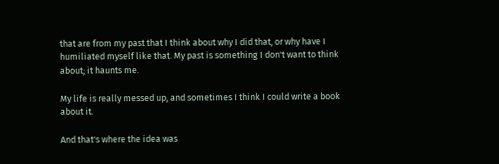that are from my past that I think about why I did that, or why have I humiliated myself like that. My past is something I don't want to think about; it haunts me.

My life is really messed up, and sometimes I think I could write a book about it.

And that's where the idea was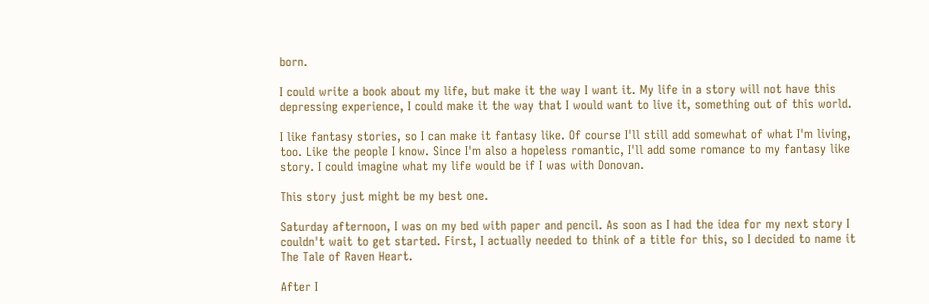born.

I could write a book about my life, but make it the way I want it. My life in a story will not have this depressing experience, I could make it the way that I would want to live it, something out of this world.

I like fantasy stories, so I can make it fantasy like. Of course I'll still add somewhat of what I'm living, too. Like the people I know. Since I'm also a hopeless romantic, I'll add some romance to my fantasy like story. I could imagine what my life would be if I was with Donovan.

This story just might be my best one.

Saturday afternoon, I was on my bed with paper and pencil. As soon as I had the idea for my next story I couldn't wait to get started. First, I actually needed to think of a title for this, so I decided to name it The Tale of Raven Heart.

After I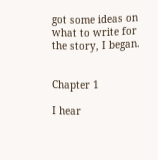got some ideas on what to write for the story, I began.


Chapter 1

I hear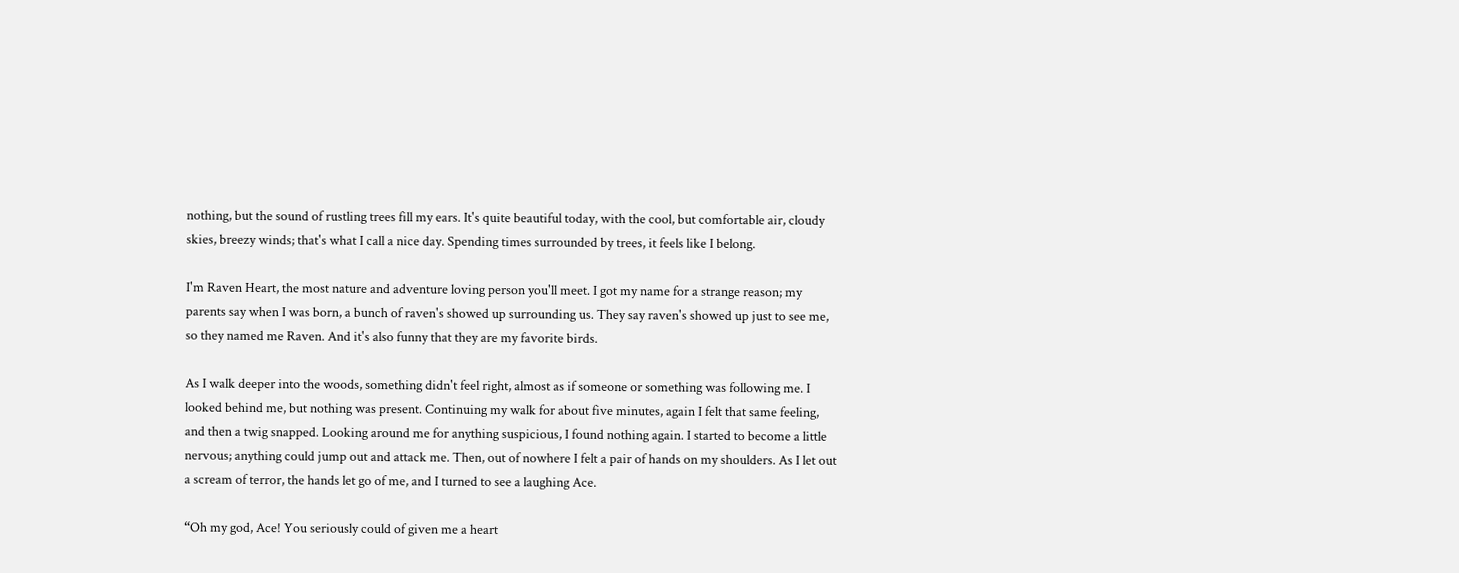nothing, but the sound of rustling trees fill my ears. It's quite beautiful today, with the cool, but comfortable air, cloudy skies, breezy winds; that's what I call a nice day. Spending times surrounded by trees, it feels like I belong.

I'm Raven Heart, the most nature and adventure loving person you'll meet. I got my name for a strange reason; my parents say when I was born, a bunch of raven's showed up surrounding us. They say raven's showed up just to see me, so they named me Raven. And it's also funny that they are my favorite birds.

As I walk deeper into the woods, something didn't feel right, almost as if someone or something was following me. I looked behind me, but nothing was present. Continuing my walk for about five minutes, again I felt that same feeling, and then a twig snapped. Looking around me for anything suspicious, I found nothing again. I started to become a little nervous; anything could jump out and attack me. Then, out of nowhere I felt a pair of hands on my shoulders. As I let out a scream of terror, the hands let go of me, and I turned to see a laughing Ace.

“Oh my god, Ace! You seriously could of given me a heart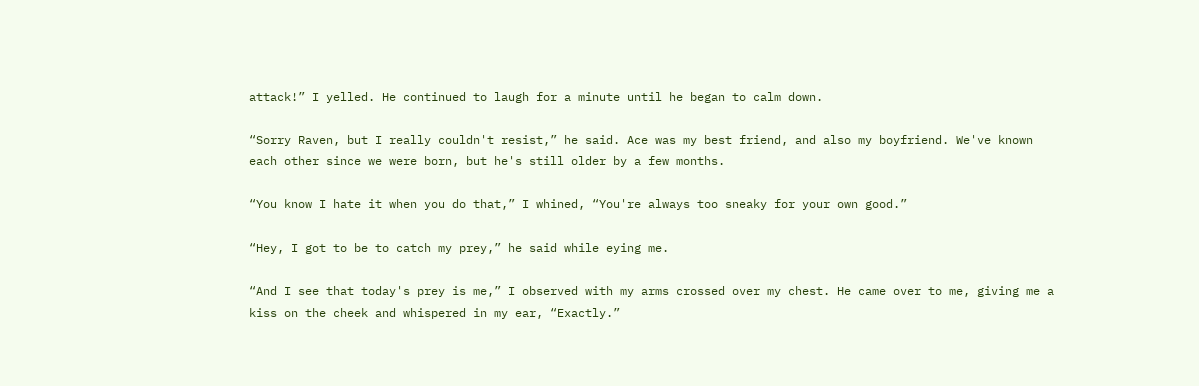attack!” I yelled. He continued to laugh for a minute until he began to calm down.

“Sorry Raven, but I really couldn't resist,” he said. Ace was my best friend, and also my boyfriend. We've known each other since we were born, but he's still older by a few months.

“You know I hate it when you do that,” I whined, “You're always too sneaky for your own good.”

“Hey, I got to be to catch my prey,” he said while eying me.

“And I see that today's prey is me,” I observed with my arms crossed over my chest. He came over to me, giving me a kiss on the cheek and whispered in my ear, “Exactly.”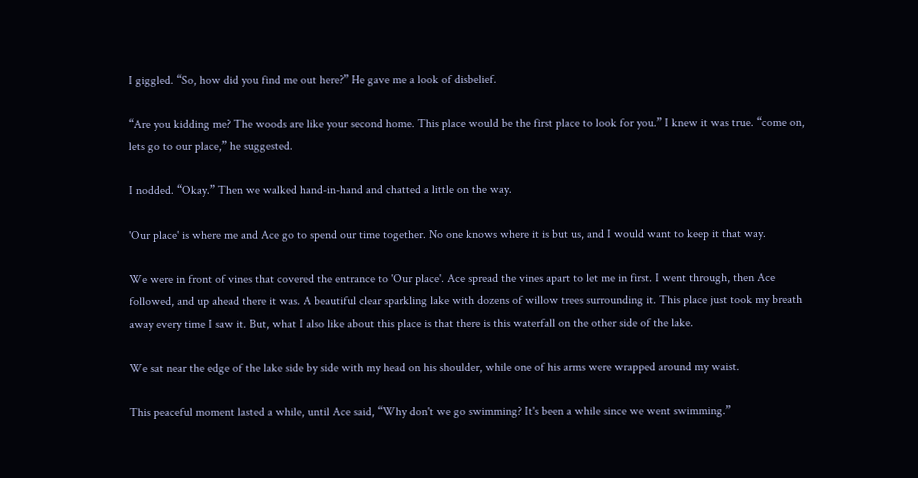I giggled. “So, how did you find me out here?” He gave me a look of disbelief.

“Are you kidding me? The woods are like your second home. This place would be the first place to look for you.” I knew it was true. “come on, lets go to our place,” he suggested.

I nodded. “Okay.” Then we walked hand-in-hand and chatted a little on the way.

'Our place' is where me and Ace go to spend our time together. No one knows where it is but us, and I would want to keep it that way.

We were in front of vines that covered the entrance to 'Our place'. Ace spread the vines apart to let me in first. I went through, then Ace followed, and up ahead there it was. A beautiful clear sparkling lake with dozens of willow trees surrounding it. This place just took my breath away every time I saw it. But, what I also like about this place is that there is this waterfall on the other side of the lake.

We sat near the edge of the lake side by side with my head on his shoulder, while one of his arms were wrapped around my waist.

This peaceful moment lasted a while, until Ace said, “Why don't we go swimming? It's been a while since we went swimming.”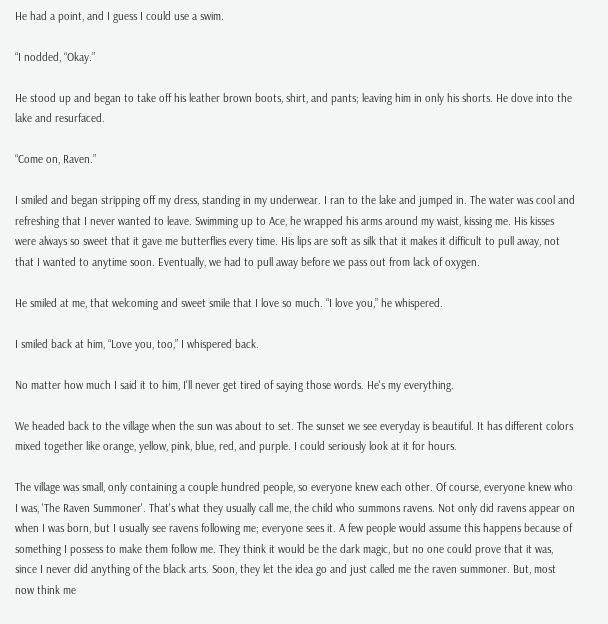He had a point, and I guess I could use a swim.

“I nodded, “Okay.”

He stood up and began to take off his leather brown boots, shirt, and pants; leaving him in only his shorts. He dove into the lake and resurfaced.

“Come on, Raven.”

I smiled and began stripping off my dress, standing in my underwear. I ran to the lake and jumped in. The water was cool and refreshing that I never wanted to leave. Swimming up to Ace, he wrapped his arms around my waist, kissing me. His kisses were always so sweet that it gave me butterflies every time. His lips are soft as silk that it makes it difficult to pull away, not that I wanted to anytime soon. Eventually, we had to pull away before we pass out from lack of oxygen.

He smiled at me, that welcoming and sweet smile that I love so much. “I love you,” he whispered.

I smiled back at him, “Love you, too,” I whispered back.

No matter how much I said it to him, I'll never get tired of saying those words. He's my everything.

We headed back to the village when the sun was about to set. The sunset we see everyday is beautiful. It has different colors mixed together like orange, yellow, pink, blue, red, and purple. I could seriously look at it for hours.

The village was small, only containing a couple hundred people, so everyone knew each other. Of course, everyone knew who I was, 'The Raven Summoner'. That's what they usually call me, the child who summons ravens. Not only did ravens appear on when I was born, but I usually see ravens following me; everyone sees it. A few people would assume this happens because of something I possess to make them follow me. They think it would be the dark magic, but no one could prove that it was, since I never did anything of the black arts. Soon, they let the idea go and just called me the raven summoner. But, most now think me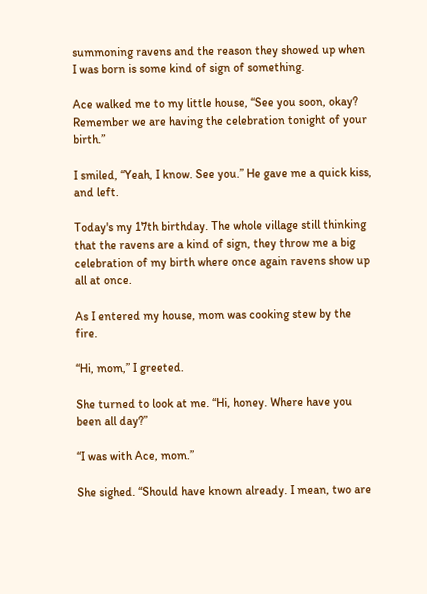summoning ravens and the reason they showed up when I was born is some kind of sign of something.

Ace walked me to my little house, “See you soon, okay? Remember we are having the celebration tonight of your birth.”

I smiled, “Yeah, I know. See you.” He gave me a quick kiss, and left.

Today's my 17th birthday. The whole village still thinking that the ravens are a kind of sign, they throw me a big celebration of my birth where once again ravens show up all at once.

As I entered my house, mom was cooking stew by the fire.

“Hi, mom,” I greeted.

She turned to look at me. “Hi, honey. Where have you been all day?”

“I was with Ace, mom.”

She sighed. “Should have known already. I mean, two are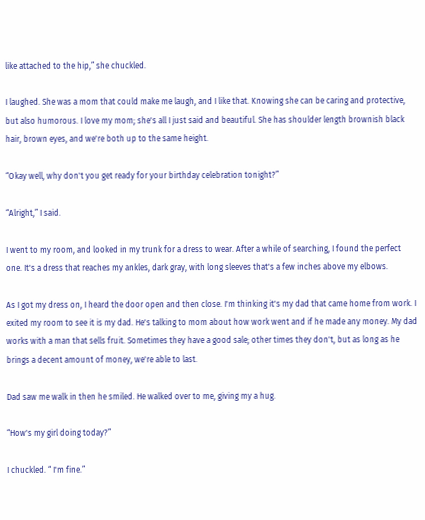like attached to the hip,” she chuckled.

I laughed. She was a mom that could make me laugh, and I like that. Knowing she can be caring and protective, but also humorous. I love my mom; she's all I just said and beautiful. She has shoulder length brownish black hair, brown eyes, and we're both up to the same height.

“Okay well, why don't you get ready for your birthday celebration tonight?”

“Alright,” I said.

I went to my room, and looked in my trunk for a dress to wear. After a while of searching, I found the perfect one. It's a dress that reaches my ankles, dark gray, with long sleeves that's a few inches above my elbows.

As I got my dress on, I heard the door open and then close. I'm thinking it's my dad that came home from work. I exited my room to see it is my dad. He's talking to mom about how work went and if he made any money. My dad works with a man that sells fruit. Sometimes they have a good sale; other times they don't, but as long as he brings a decent amount of money, we're able to last.

Dad saw me walk in then he smiled. He walked over to me, giving my a hug.

“How's my girl doing today?”

I chuckled. “ I'm fine.”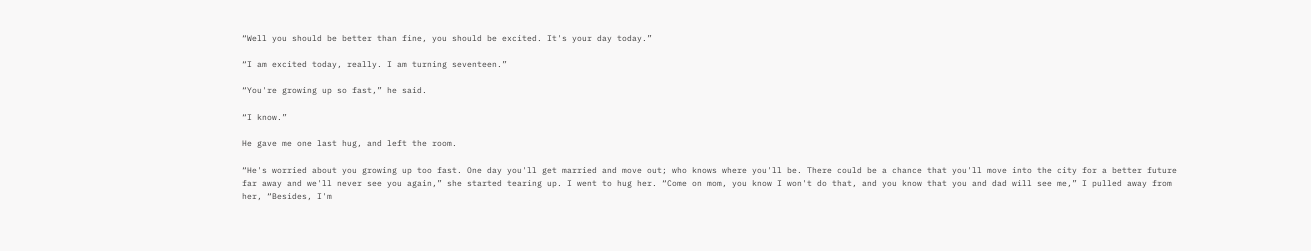“Well you should be better than fine, you should be excited. It's your day today.”

“I am excited today, really. I am turning seventeen.”

“You're growing up so fast,” he said.

“I know.”

He gave me one last hug, and left the room.

“He's worried about you growing up too fast. One day you'll get married and move out; who knows where you'll be. There could be a chance that you'll move into the city for a better future far away and we'll never see you again,” she started tearing up. I went to hug her. “Come on mom, you know I won't do that, and you know that you and dad will see me,” I pulled away from her, “Besides, I'm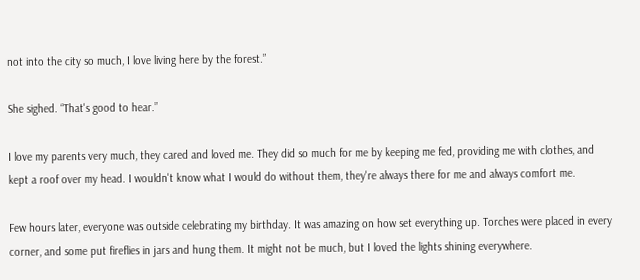not into the city so much, I love living here by the forest.”

She sighed. “That's good to hear.”

I love my parents very much, they cared and loved me. They did so much for me by keeping me fed, providing me with clothes, and kept a roof over my head. I wouldn't know what I would do without them, they're always there for me and always comfort me.

Few hours later, everyone was outside celebrating my birthday. It was amazing on how set everything up. Torches were placed in every corner, and some put fireflies in jars and hung them. It might not be much, but I loved the lights shining everywhere.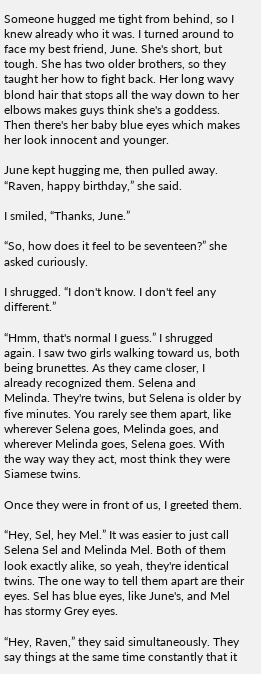Someone hugged me tight from behind, so I knew already who it was. I turned around to face my best friend, June. She's short, but tough. She has two older brothers, so they taught her how to fight back. Her long wavy blond hair that stops all the way down to her elbows makes guys think she's a goddess. Then there's her baby blue eyes which makes her look innocent and younger.

June kept hugging me, then pulled away. “Raven, happy birthday,” she said.

I smiled, “Thanks, June.”

“So, how does it feel to be seventeen?” she asked curiously.

I shrugged. “I don't know. I don't feel any different.”

“Hmm, that's normal I guess.” I shrugged again. I saw two girls walking toward us, both being brunettes. As they came closer, I already recognized them. Selena and Melinda. They're twins, but Selena is older by five minutes. You rarely see them apart, like wherever Selena goes, Melinda goes, and wherever Melinda goes, Selena goes. With the way way they act, most think they were Siamese twins.

Once they were in front of us, I greeted them.

“Hey, Sel, hey Mel.” It was easier to just call Selena Sel and Melinda Mel. Both of them look exactly alike, so yeah, they're identical twins. The one way to tell them apart are their eyes. Sel has blue eyes, like June's, and Mel has stormy Grey eyes.

“Hey, Raven,” they said simultaneously. They say things at the same time constantly that it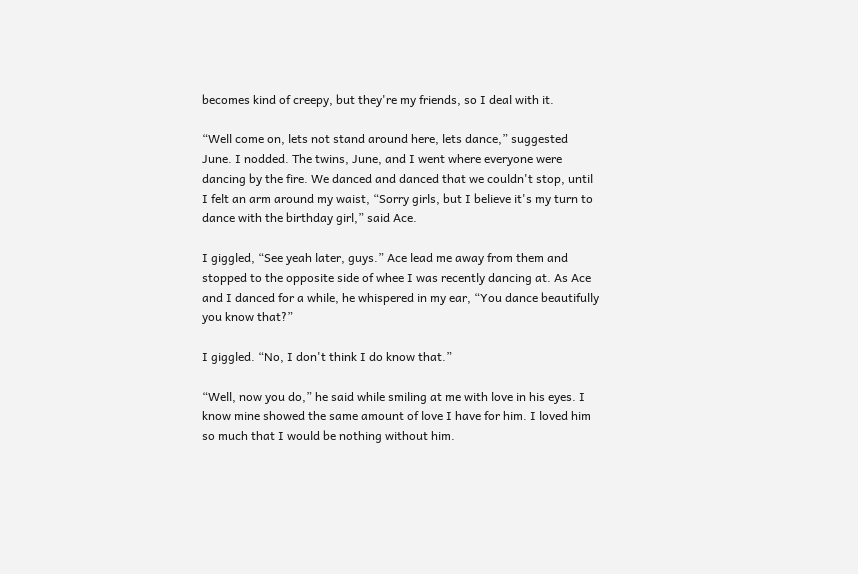becomes kind of creepy, but they're my friends, so I deal with it.

“Well come on, lets not stand around here, lets dance,” suggested June. I nodded. The twins, June, and I went where everyone were dancing by the fire. We danced and danced that we couldn't stop, until I felt an arm around my waist, “Sorry girls, but I believe it's my turn to dance with the birthday girl,” said Ace.

I giggled, “See yeah later, guys.” Ace lead me away from them and stopped to the opposite side of whee I was recently dancing at. As Ace and I danced for a while, he whispered in my ear, “You dance beautifully you know that?”

I giggled. “No, I don't think I do know that.”

“Well, now you do,” he said while smiling at me with love in his eyes. I know mine showed the same amount of love I have for him. I loved him so much that I would be nothing without him.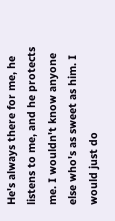He's always there for me, he listens to me, and he protects me. I wouldn't know anyone else who's as sweet as him. I would just do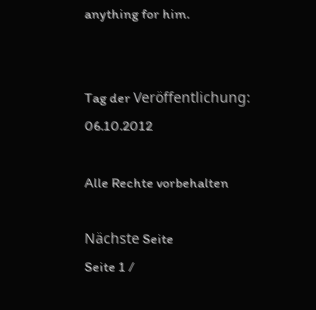anything for him.


Tag der Veröffentlichung: 06.10.2012

Alle Rechte vorbehalten

Nächste Seite
Seite 1 /